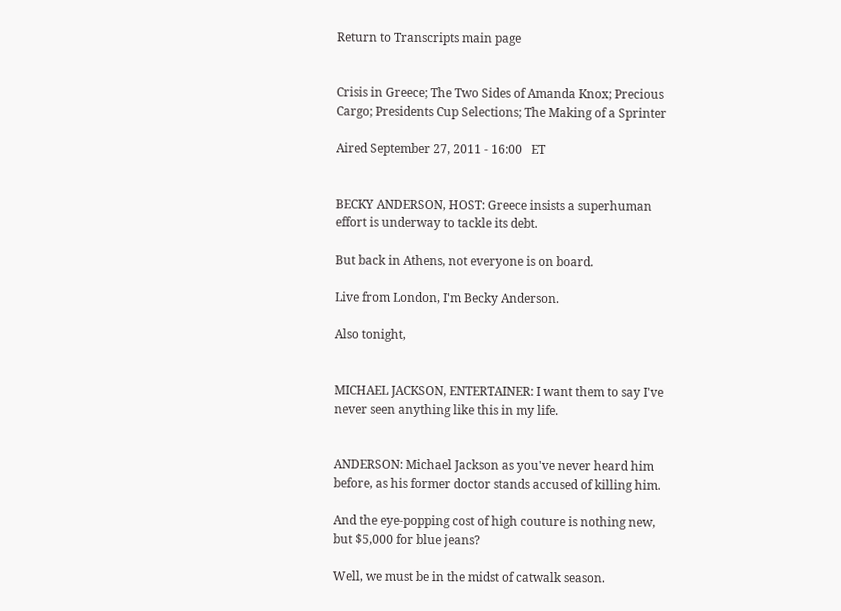Return to Transcripts main page


Crisis in Greece; The Two Sides of Amanda Knox; Precious Cargo; Presidents Cup Selections; The Making of a Sprinter

Aired September 27, 2011 - 16:00   ET


BECKY ANDERSON, HOST: Greece insists a superhuman effort is underway to tackle its debt.

But back in Athens, not everyone is on board.

Live from London, I'm Becky Anderson.

Also tonight,


MICHAEL JACKSON, ENTERTAINER: I want them to say I've never seen anything like this in my life.


ANDERSON: Michael Jackson as you've never heard him before, as his former doctor stands accused of killing him.

And the eye-popping cost of high couture is nothing new, but $5,000 for blue jeans?

Well, we must be in the midst of catwalk season.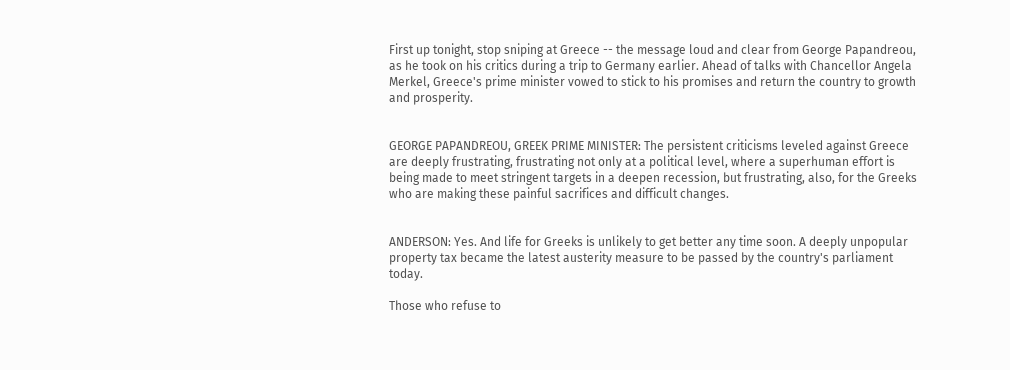First up tonight, stop sniping at Greece -- the message loud and clear from George Papandreou, as he took on his critics during a trip to Germany earlier. Ahead of talks with Chancellor Angela Merkel, Greece's prime minister vowed to stick to his promises and return the country to growth and prosperity.


GEORGE PAPANDREOU, GREEK PRIME MINISTER: The persistent criticisms leveled against Greece are deeply frustrating, frustrating not only at a political level, where a superhuman effort is being made to meet stringent targets in a deepen recession, but frustrating, also, for the Greeks who are making these painful sacrifices and difficult changes.


ANDERSON: Yes. And life for Greeks is unlikely to get better any time soon. A deeply unpopular property tax became the latest austerity measure to be passed by the country's parliament today.

Those who refuse to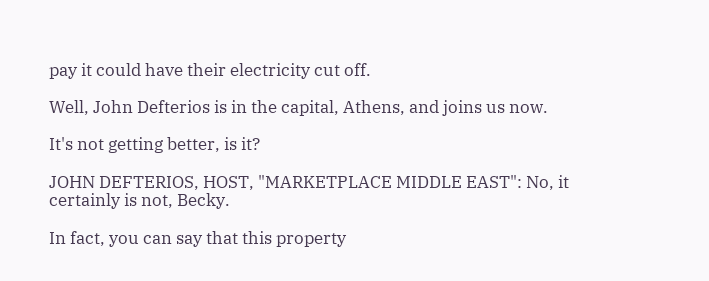pay it could have their electricity cut off.

Well, John Defterios is in the capital, Athens, and joins us now.

It's not getting better, is it?

JOHN DEFTERIOS, HOST, "MARKETPLACE MIDDLE EAST": No, it certainly is not, Becky.

In fact, you can say that this property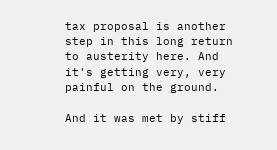tax proposal is another step in this long return to austerity here. And it's getting very, very painful on the ground.

And it was met by stiff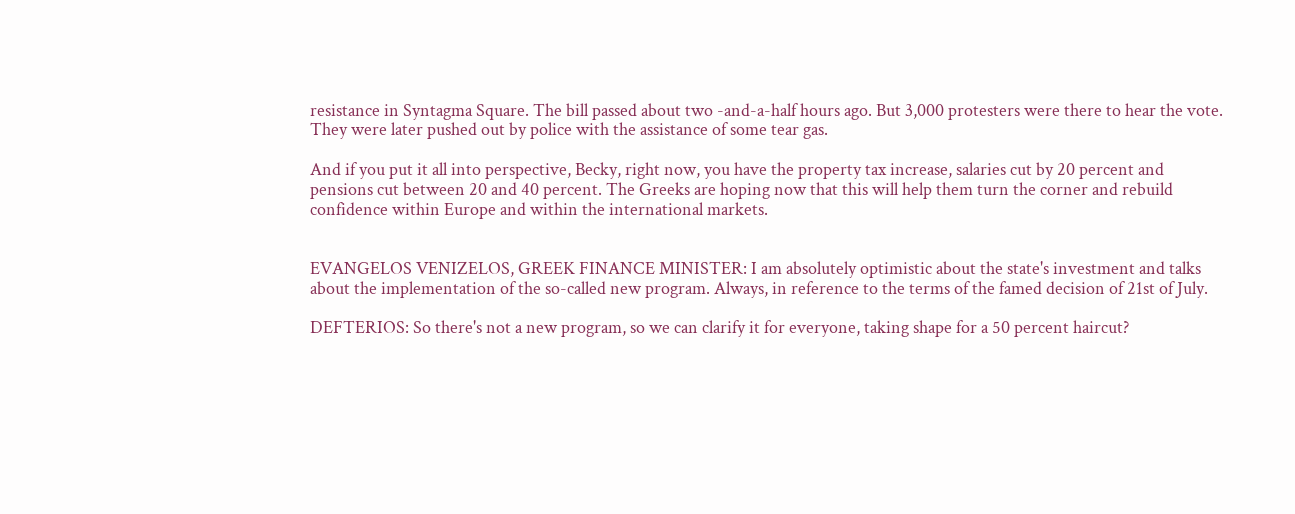resistance in Syntagma Square. The bill passed about two -and-a-half hours ago. But 3,000 protesters were there to hear the vote. They were later pushed out by police with the assistance of some tear gas.

And if you put it all into perspective, Becky, right now, you have the property tax increase, salaries cut by 20 percent and pensions cut between 20 and 40 percent. The Greeks are hoping now that this will help them turn the corner and rebuild confidence within Europe and within the international markets.


EVANGELOS VENIZELOS, GREEK FINANCE MINISTER: I am absolutely optimistic about the state's investment and talks about the implementation of the so-called new program. Always, in reference to the terms of the famed decision of 21st of July.

DEFTERIOS: So there's not a new program, so we can clarify it for everyone, taking shape for a 50 percent haircut?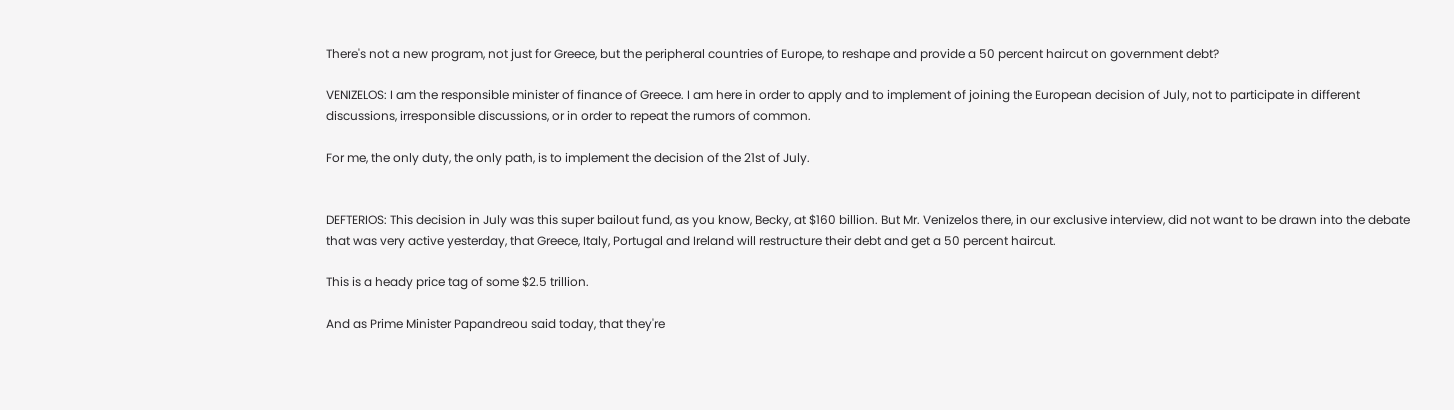There's not a new program, not just for Greece, but the peripheral countries of Europe, to reshape and provide a 50 percent haircut on government debt?

VENIZELOS: I am the responsible minister of finance of Greece. I am here in order to apply and to implement of joining the European decision of July, not to participate in different discussions, irresponsible discussions, or in order to repeat the rumors of common.

For me, the only duty, the only path, is to implement the decision of the 21st of July.


DEFTERIOS: This decision in July was this super bailout fund, as you know, Becky, at $160 billion. But Mr. Venizelos there, in our exclusive interview, did not want to be drawn into the debate that was very active yesterday, that Greece, Italy, Portugal and Ireland will restructure their debt and get a 50 percent haircut.

This is a heady price tag of some $2.5 trillion.

And as Prime Minister Papandreou said today, that they're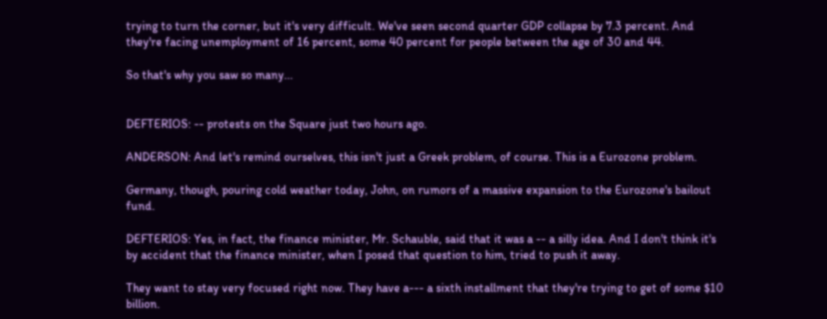trying to turn the corner, but it's very difficult. We've seen second quarter GDP collapse by 7.3 percent. And they're facing unemployment of 16 percent, some 40 percent for people between the age of 30 and 44.

So that's why you saw so many...


DEFTERIOS: -- protests on the Square just two hours ago.

ANDERSON: And let's remind ourselves, this isn't just a Greek problem, of course. This is a Eurozone problem.

Germany, though, pouring cold weather today, John, on rumors of a massive expansion to the Eurozone's bailout fund.

DEFTERIOS: Yes, in fact, the finance minister, Mr. Schauble, said that it was a -- a silly idea. And I don't think it's by accident that the finance minister, when I posed that question to him, tried to push it away.

They want to stay very focused right now. They have a--- a sixth installment that they're trying to get of some $10 billion.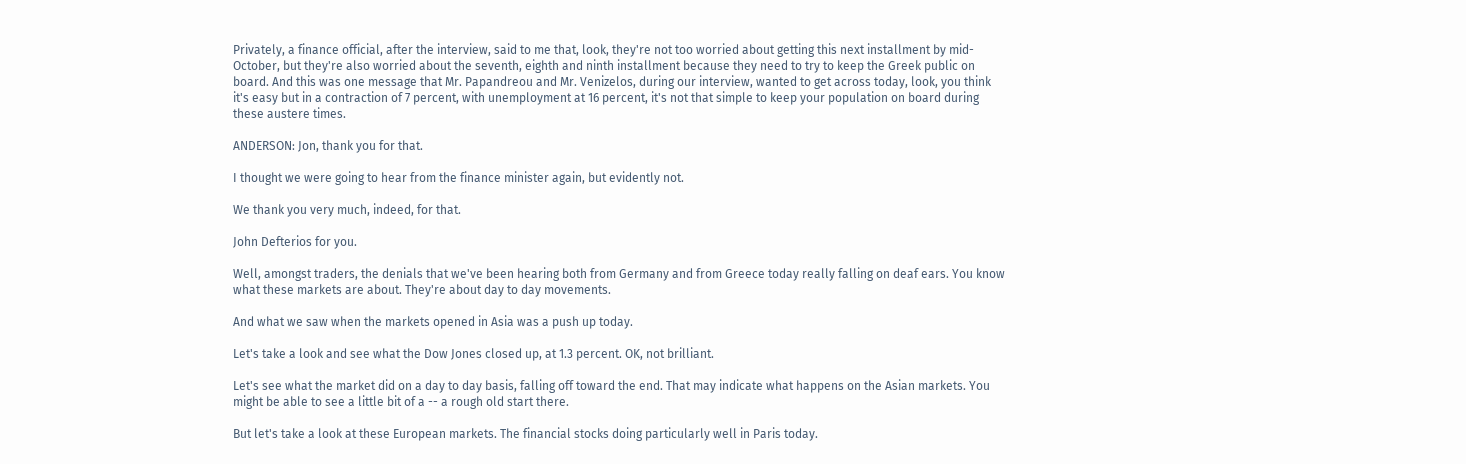Privately, a finance official, after the interview, said to me that, look, they're not too worried about getting this next installment by mid- October, but they're also worried about the seventh, eighth and ninth installment because they need to try to keep the Greek public on board. And this was one message that Mr. Papandreou and Mr. Venizelos, during our interview, wanted to get across today, look, you think it's easy but in a contraction of 7 percent, with unemployment at 16 percent, it's not that simple to keep your population on board during these austere times.

ANDERSON: Jon, thank you for that.

I thought we were going to hear from the finance minister again, but evidently not.

We thank you very much, indeed, for that.

John Defterios for you.

Well, amongst traders, the denials that we've been hearing both from Germany and from Greece today really falling on deaf ears. You know what these markets are about. They're about day to day movements.

And what we saw when the markets opened in Asia was a push up today.

Let's take a look and see what the Dow Jones closed up, at 1.3 percent. OK, not brilliant.

Let's see what the market did on a day to day basis, falling off toward the end. That may indicate what happens on the Asian markets. You might be able to see a little bit of a -- a rough old start there.

But let's take a look at these European markets. The financial stocks doing particularly well in Paris today.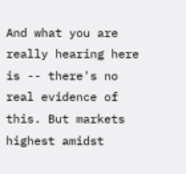And what you are really hearing here is -- there's no real evidence of this. But markets highest amidst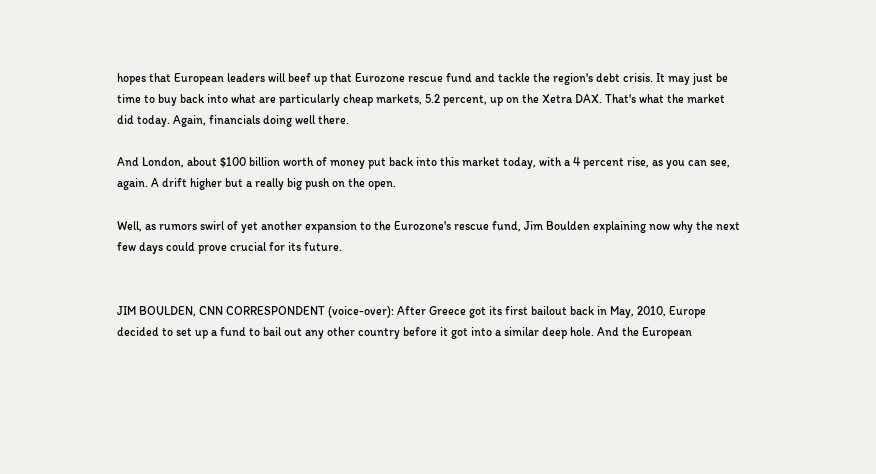hopes that European leaders will beef up that Eurozone rescue fund and tackle the region's debt crisis. It may just be time to buy back into what are particularly cheap markets, 5.2 percent, up on the Xetra DAX. That's what the market did today. Again, financials doing well there.

And London, about $100 billion worth of money put back into this market today, with a 4 percent rise, as you can see, again. A drift higher but a really big push on the open.

Well, as rumors swirl of yet another expansion to the Eurozone's rescue fund, Jim Boulden explaining now why the next few days could prove crucial for its future.


JIM BOULDEN, CNN CORRESPONDENT (voice-over): After Greece got its first bailout back in May, 2010, Europe decided to set up a fund to bail out any other country before it got into a similar deep hole. And the European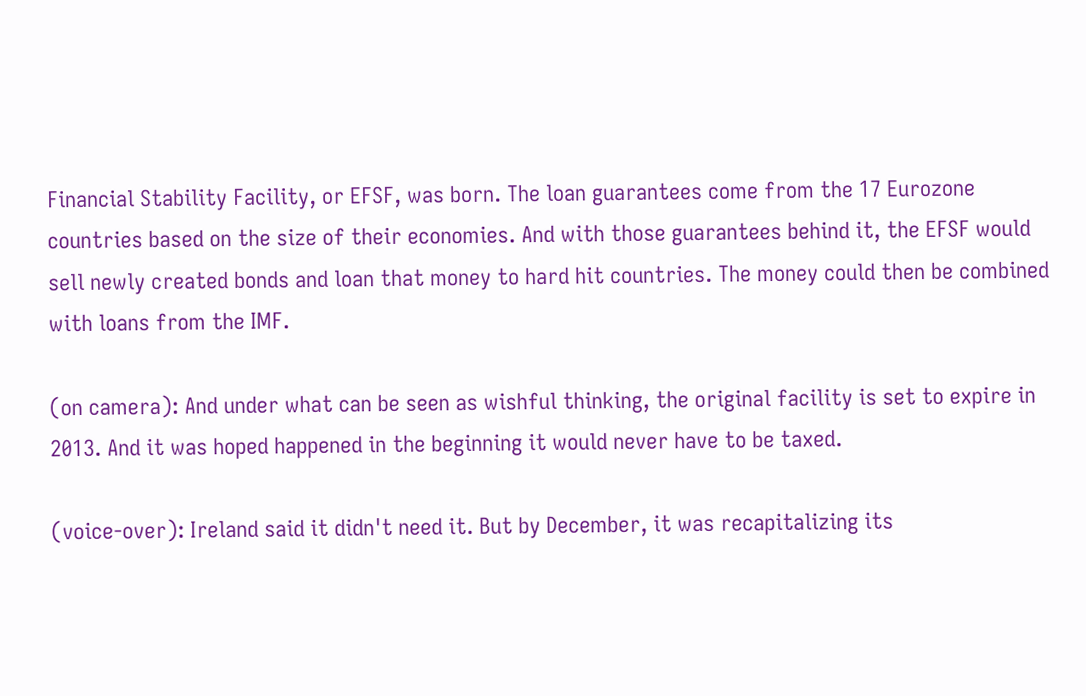Financial Stability Facility, or EFSF, was born. The loan guarantees come from the 17 Eurozone countries based on the size of their economies. And with those guarantees behind it, the EFSF would sell newly created bonds and loan that money to hard hit countries. The money could then be combined with loans from the IMF.

(on camera): And under what can be seen as wishful thinking, the original facility is set to expire in 2013. And it was hoped happened in the beginning it would never have to be taxed.

(voice-over): Ireland said it didn't need it. But by December, it was recapitalizing its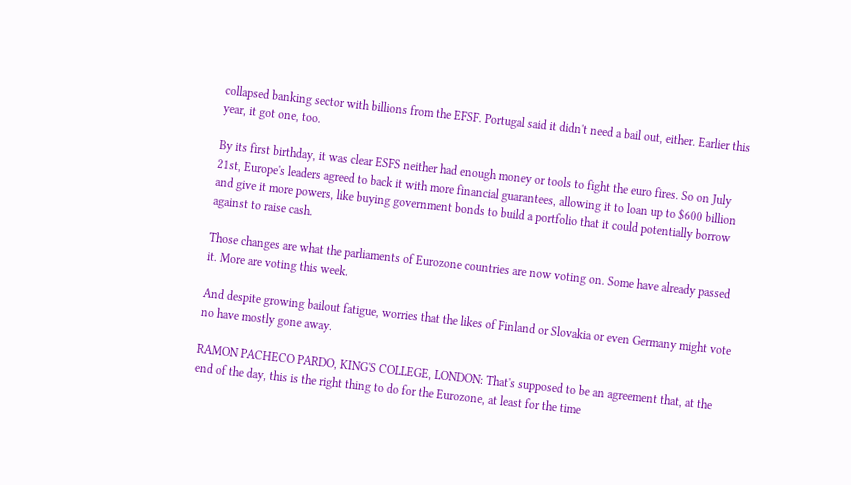collapsed banking sector with billions from the EFSF. Portugal said it didn't need a bail out, either. Earlier this year, it got one, too.

By its first birthday, it was clear ESFS neither had enough money or tools to fight the euro fires. So on July 21st, Europe's leaders agreed to back it with more financial guarantees, allowing it to loan up to $600 billion and give it more powers, like buying government bonds to build a portfolio that it could potentially borrow against to raise cash.

Those changes are what the parliaments of Eurozone countries are now voting on. Some have already passed it. More are voting this week.

And despite growing bailout fatigue, worries that the likes of Finland or Slovakia or even Germany might vote no have mostly gone away.

RAMON PACHECO PARDO, KING'S COLLEGE, LONDON: That's supposed to be an agreement that, at the end of the day, this is the right thing to do for the Eurozone, at least for the time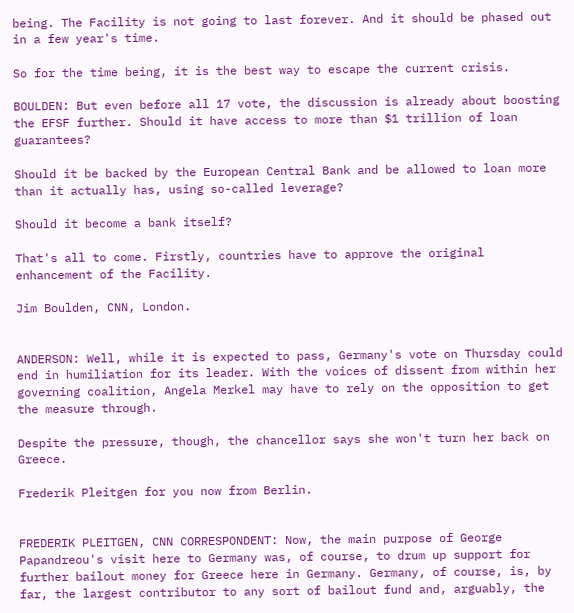being. The Facility is not going to last forever. And it should be phased out in a few year's time.

So for the time being, it is the best way to escape the current crisis.

BOULDEN: But even before all 17 vote, the discussion is already about boosting the EFSF further. Should it have access to more than $1 trillion of loan guarantees?

Should it be backed by the European Central Bank and be allowed to loan more than it actually has, using so-called leverage?

Should it become a bank itself?

That's all to come. Firstly, countries have to approve the original enhancement of the Facility.

Jim Boulden, CNN, London.


ANDERSON: Well, while it is expected to pass, Germany's vote on Thursday could end in humiliation for its leader. With the voices of dissent from within her governing coalition, Angela Merkel may have to rely on the opposition to get the measure through.

Despite the pressure, though, the chancellor says she won't turn her back on Greece.

Frederik Pleitgen for you now from Berlin.


FREDERIK PLEITGEN, CNN CORRESPONDENT: Now, the main purpose of George Papandreou's visit here to Germany was, of course, to drum up support for further bailout money for Greece here in Germany. Germany, of course, is, by far, the largest contributor to any sort of bailout fund and, arguably, the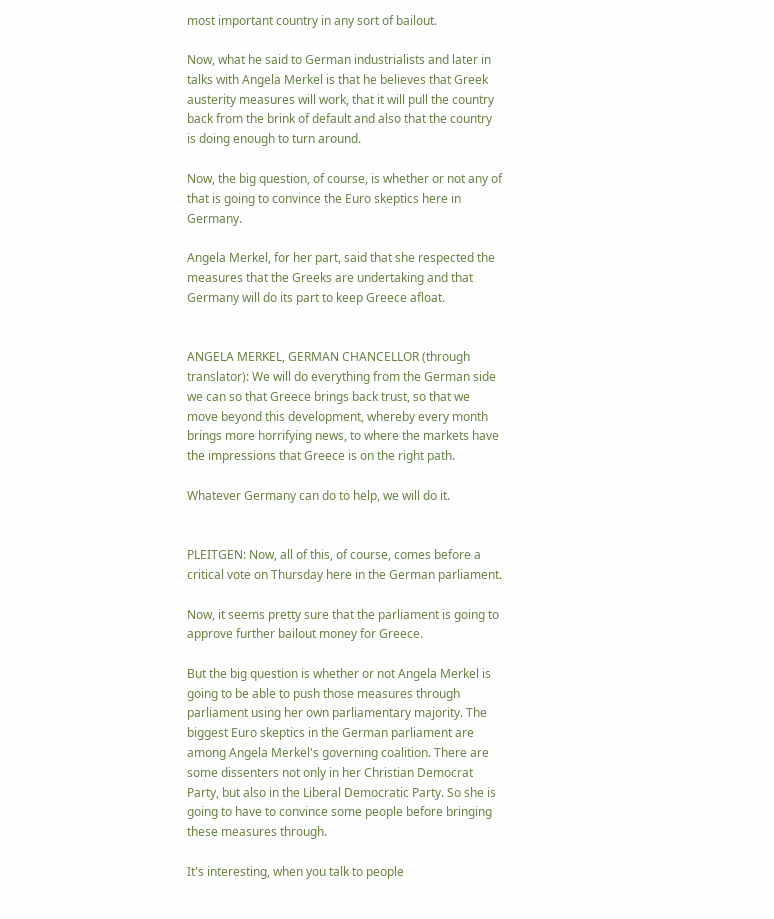most important country in any sort of bailout.

Now, what he said to German industrialists and later in talks with Angela Merkel is that he believes that Greek austerity measures will work, that it will pull the country back from the brink of default and also that the country is doing enough to turn around.

Now, the big question, of course, is whether or not any of that is going to convince the Euro skeptics here in Germany.

Angela Merkel, for her part, said that she respected the measures that the Greeks are undertaking and that Germany will do its part to keep Greece afloat.


ANGELA MERKEL, GERMAN CHANCELLOR (through translator): We will do everything from the German side we can so that Greece brings back trust, so that we move beyond this development, whereby every month brings more horrifying news, to where the markets have the impressions that Greece is on the right path.

Whatever Germany can do to help, we will do it.


PLEITGEN: Now, all of this, of course, comes before a critical vote on Thursday here in the German parliament.

Now, it seems pretty sure that the parliament is going to approve further bailout money for Greece.

But the big question is whether or not Angela Merkel is going to be able to push those measures through parliament using her own parliamentary majority. The biggest Euro skeptics in the German parliament are among Angela Merkel's governing coalition. There are some dissenters not only in her Christian Democrat Party, but also in the Liberal Democratic Party. So she is going to have to convince some people before bringing these measures through.

It's interesting, when you talk to people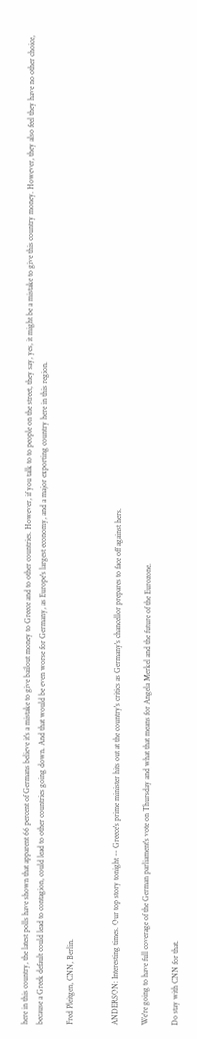here in this country, the latest polls have shown that apparent 66 percent of Germans believe it's a mistake to give bailout money to Greece and to other countries. However, if you talk to to people on the street, they say, yes, it might be a mistake to give this country money. However, they also feel they have no other choice, because a Greek default could lead to contagion, could lead to other countries going down. And that would be even worse for Germany, as Europe's largest economy, and a major exporting country here in this region.

Fred Pleitgen, CNN, Berlin.


ANDERSON: Interesting times. Our top story tonight -- Greece's prime minister hits out at the country's critics as Germany's chancellor prepares to face off against hers.

We're going to have full coverage of the German parliament's vote on Thursday and what that means for Angela Merkel and the future of the Eurozone.

Do stay with CNN for that.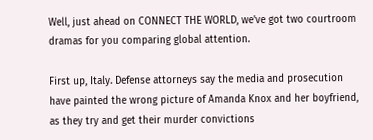Well, just ahead on CONNECT THE WORLD, we've got two courtroom dramas for you comparing global attention.

First up, Italy. Defense attorneys say the media and prosecution have painted the wrong picture of Amanda Knox and her boyfriend, as they try and get their murder convictions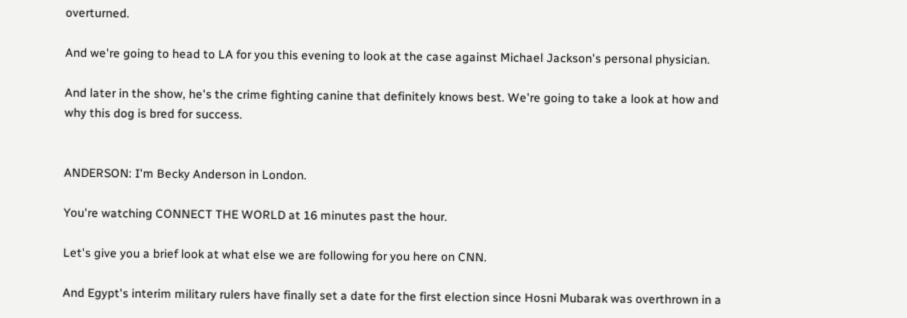overturned.

And we're going to head to LA for you this evening to look at the case against Michael Jackson's personal physician.

And later in the show, he's the crime fighting canine that definitely knows best. We're going to take a look at how and why this dog is bred for success.


ANDERSON: I'm Becky Anderson in London.

You're watching CONNECT THE WORLD at 16 minutes past the hour.

Let's give you a brief look at what else we are following for you here on CNN.

And Egypt's interim military rulers have finally set a date for the first election since Hosni Mubarak was overthrown in a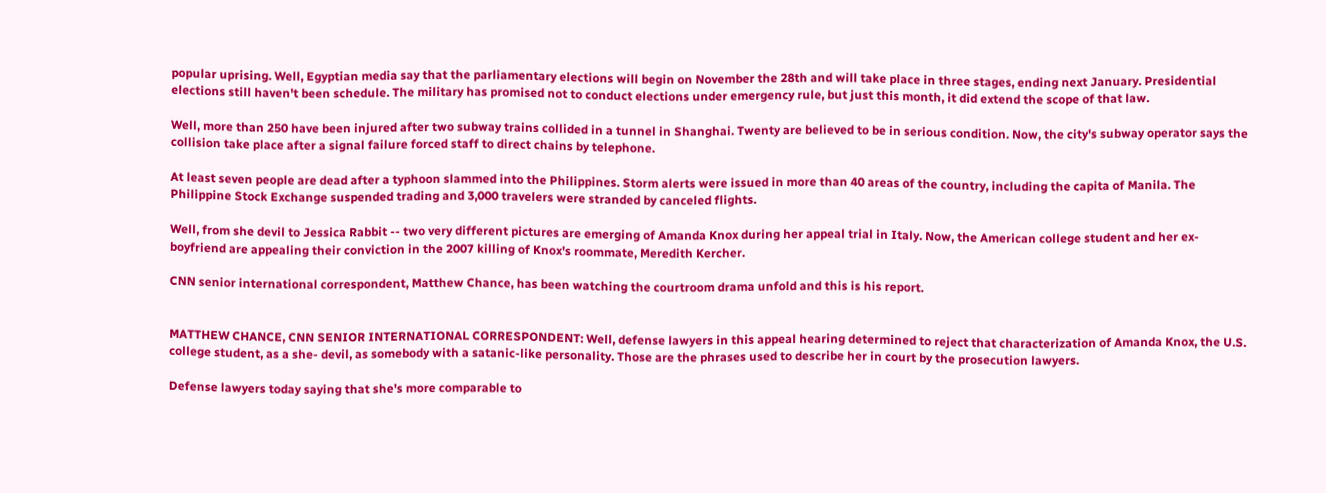popular uprising. Well, Egyptian media say that the parliamentary elections will begin on November the 28th and will take place in three stages, ending next January. Presidential elections still haven't been schedule. The military has promised not to conduct elections under emergency rule, but just this month, it did extend the scope of that law.

Well, more than 250 have been injured after two subway trains collided in a tunnel in Shanghai. Twenty are believed to be in serious condition. Now, the city's subway operator says the collision take place after a signal failure forced staff to direct chains by telephone.

At least seven people are dead after a typhoon slammed into the Philippines. Storm alerts were issued in more than 40 areas of the country, including the capita of Manila. The Philippine Stock Exchange suspended trading and 3,000 travelers were stranded by canceled flights.

Well, from she devil to Jessica Rabbit -- two very different pictures are emerging of Amanda Knox during her appeal trial in Italy. Now, the American college student and her ex-boyfriend are appealing their conviction in the 2007 killing of Knox's roommate, Meredith Kercher.

CNN senior international correspondent, Matthew Chance, has been watching the courtroom drama unfold and this is his report.


MATTHEW CHANCE, CNN SENIOR INTERNATIONAL CORRESPONDENT: Well, defense lawyers in this appeal hearing determined to reject that characterization of Amanda Knox, the U.S. college student, as a she- devil, as somebody with a satanic-like personality. Those are the phrases used to describe her in court by the prosecution lawyers.

Defense lawyers today saying that she's more comparable to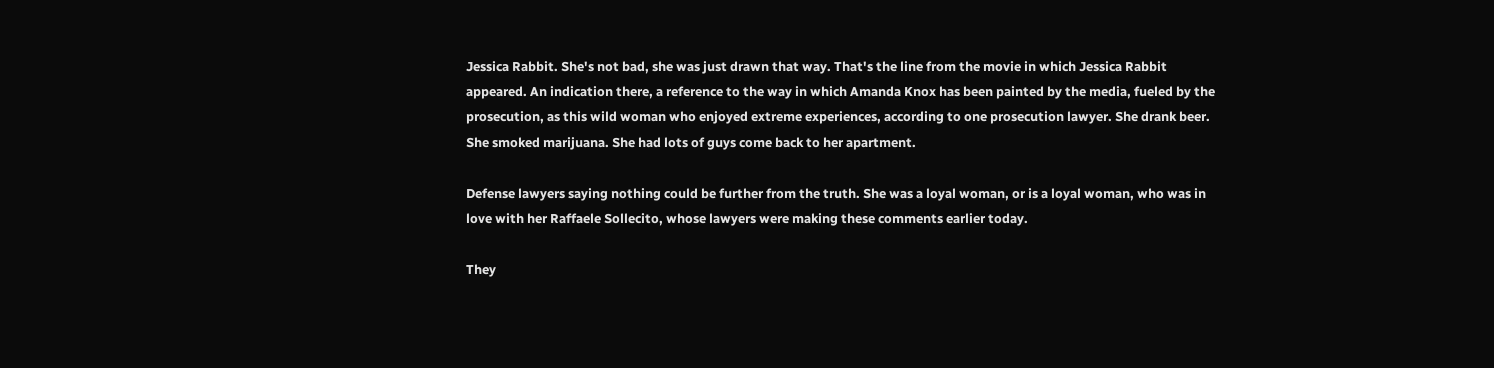Jessica Rabbit. She's not bad, she was just drawn that way. That's the line from the movie in which Jessica Rabbit appeared. An indication there, a reference to the way in which Amanda Knox has been painted by the media, fueled by the prosecution, as this wild woman who enjoyed extreme experiences, according to one prosecution lawyer. She drank beer. She smoked marijuana. She had lots of guys come back to her apartment.

Defense lawyers saying nothing could be further from the truth. She was a loyal woman, or is a loyal woman, who was in love with her Raffaele Sollecito, whose lawyers were making these comments earlier today.

They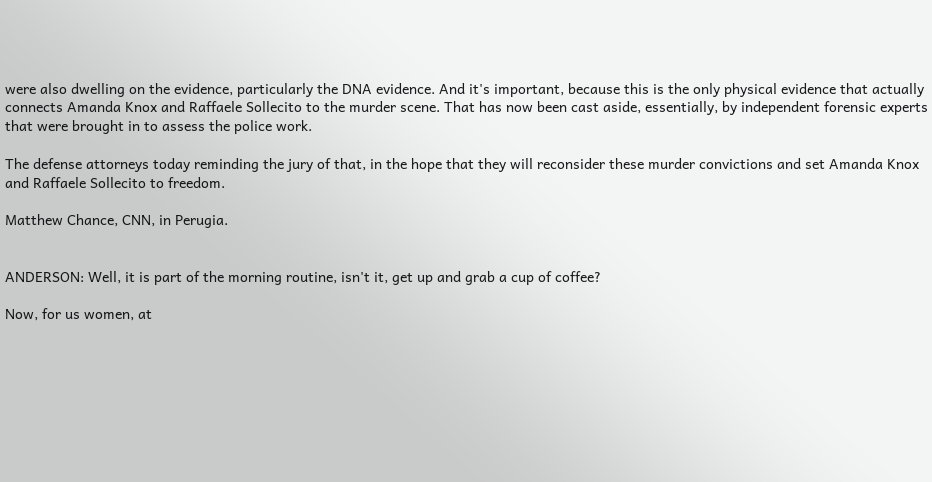were also dwelling on the evidence, particularly the DNA evidence. And it's important, because this is the only physical evidence that actually connects Amanda Knox and Raffaele Sollecito to the murder scene. That has now been cast aside, essentially, by independent forensic experts that were brought in to assess the police work.

The defense attorneys today reminding the jury of that, in the hope that they will reconsider these murder convictions and set Amanda Knox and Raffaele Sollecito to freedom.

Matthew Chance, CNN, in Perugia.


ANDERSON: Well, it is part of the morning routine, isn't it, get up and grab a cup of coffee?

Now, for us women, at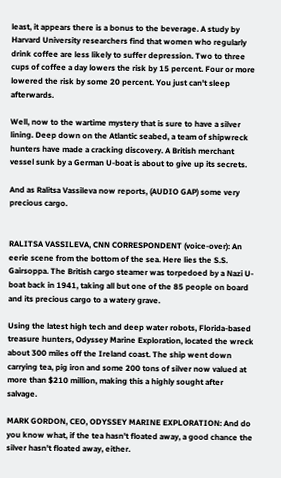least, it appears there is a bonus to the beverage. A study by Harvard University researchers find that women who regularly drink coffee are less likely to suffer depression. Two to three cups of coffee a day lowers the risk by 15 percent. Four or more lowered the risk by some 20 percent. You just can't sleep afterwards.

Well, now to the wartime mystery that is sure to have a silver lining. Deep down on the Atlantic seabed, a team of shipwreck hunters have made a cracking discovery. A British merchant vessel sunk by a German U-boat is about to give up its secrets.

And as Ralitsa Vassileva now reports, (AUDIO GAP) some very precious cargo.


RALITSA VASSILEVA, CNN CORRESPONDENT (voice-over): An eerie scene from the bottom of the sea. Here lies the S.S. Gairsoppa. The British cargo steamer was torpedoed by a Nazi U-boat back in 1941, taking all but one of the 85 people on board and its precious cargo to a watery grave.

Using the latest high tech and deep water robots, Florida-based treasure hunters, Odyssey Marine Exploration, located the wreck about 300 miles off the Ireland coast. The ship went down carrying tea, pig iron and some 200 tons of silver now valued at more than $210 million, making this a highly sought after salvage.

MARK GORDON, CEO, ODYSSEY MARINE EXPLORATION: And do you know what, if the tea hasn't floated away, a good chance the silver hasn't floated away, either.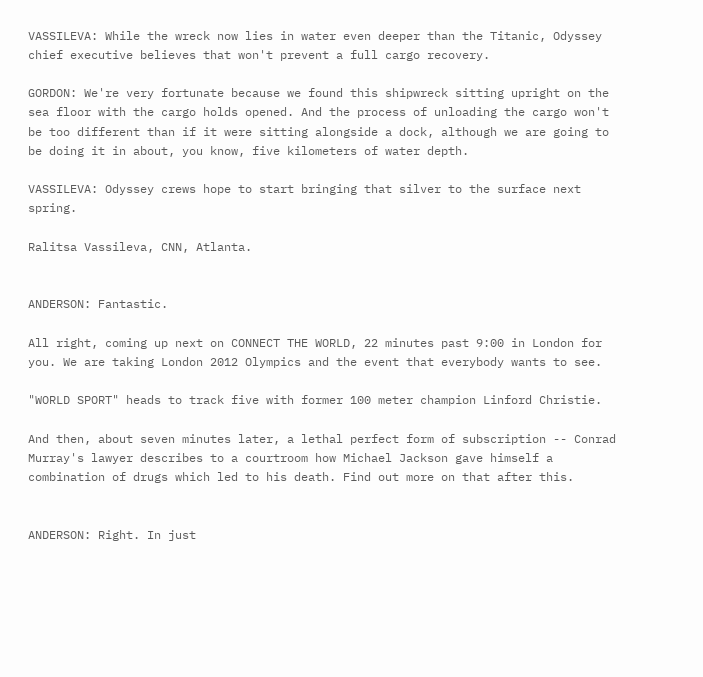VASSILEVA: While the wreck now lies in water even deeper than the Titanic, Odyssey chief executive believes that won't prevent a full cargo recovery.

GORDON: We're very fortunate because we found this shipwreck sitting upright on the sea floor with the cargo holds opened. And the process of unloading the cargo won't be too different than if it were sitting alongside a dock, although we are going to be doing it in about, you know, five kilometers of water depth.

VASSILEVA: Odyssey crews hope to start bringing that silver to the surface next spring.

Ralitsa Vassileva, CNN, Atlanta.


ANDERSON: Fantastic.

All right, coming up next on CONNECT THE WORLD, 22 minutes past 9:00 in London for you. We are taking London 2012 Olympics and the event that everybody wants to see.

"WORLD SPORT" heads to track five with former 100 meter champion Linford Christie.

And then, about seven minutes later, a lethal perfect form of subscription -- Conrad Murray's lawyer describes to a courtroom how Michael Jackson gave himself a combination of drugs which led to his death. Find out more on that after this.


ANDERSON: Right. In just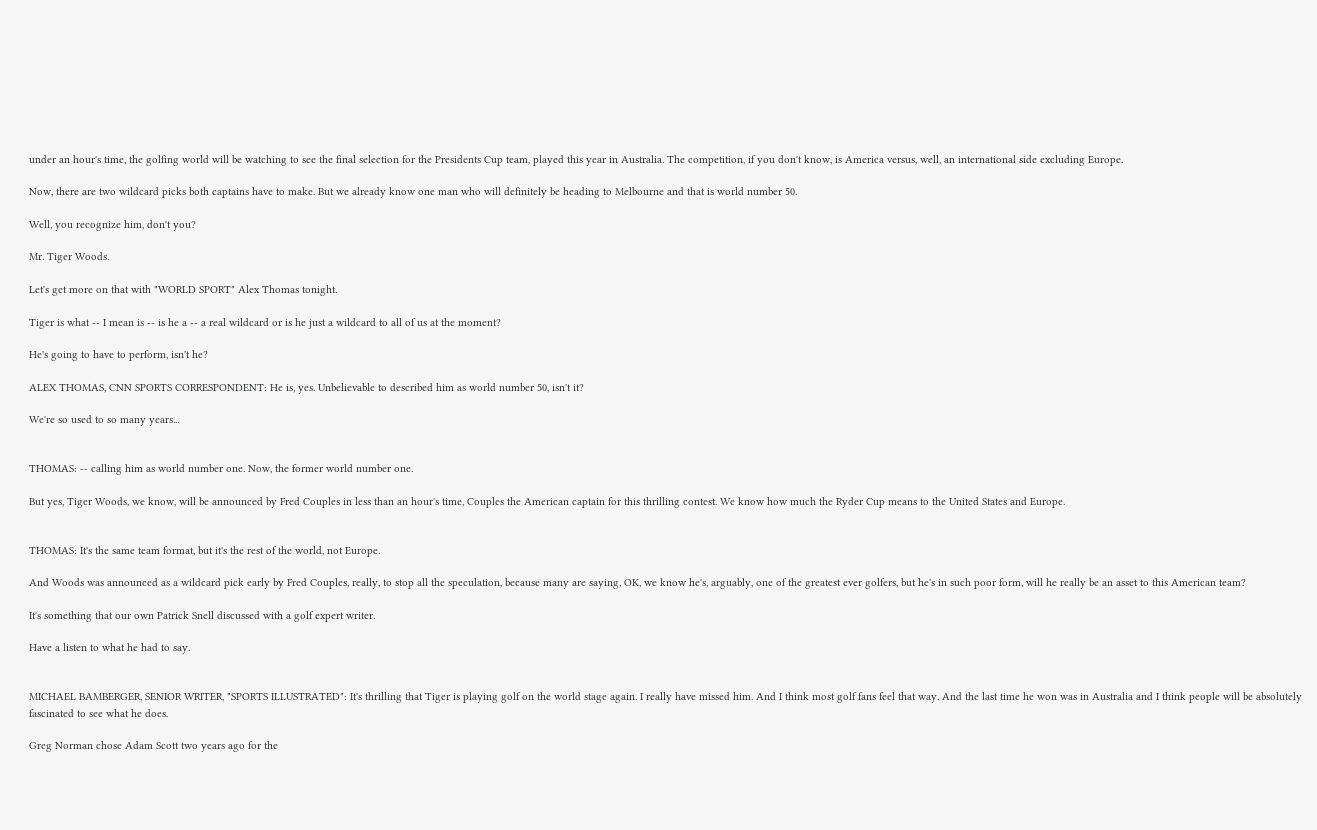under an hour's time, the golfing world will be watching to see the final selection for the Presidents Cup team, played this year in Australia. The competition, if you don't know, is America versus, well, an international side excluding Europe.

Now, there are two wildcard picks both captains have to make. But we already know one man who will definitely be heading to Melbourne and that is world number 50.

Well, you recognize him, don't you?

Mr. Tiger Woods.

Let's get more on that with "WORLD SPORT" Alex Thomas tonight.

Tiger is what -- I mean is -- is he a -- a real wildcard or is he just a wildcard to all of us at the moment?

He's going to have to perform, isn't he?

ALEX THOMAS, CNN SPORTS CORRESPONDENT: He is, yes. Unbelievable to described him as world number 50, isn't it?

We're so used to so many years...


THOMAS: -- calling him as world number one. Now, the former world number one.

But yes, Tiger Woods, we know, will be announced by Fred Couples in less than an hour's time, Couples the American captain for this thrilling contest. We know how much the Ryder Cup means to the United States and Europe.


THOMAS: It's the same team format, but it's the rest of the world, not Europe.

And Woods was announced as a wildcard pick early by Fred Couples, really, to stop all the speculation, because many are saying, OK, we know he's, arguably, one of the greatest ever golfers, but he's in such poor form, will he really be an asset to this American team?

It's something that our own Patrick Snell discussed with a golf expert writer.

Have a listen to what he had to say.


MICHAEL BAMBERGER, SENIOR WRITER, "SPORTS ILLUSTRATED": It's thrilling that Tiger is playing golf on the world stage again. I really have missed him. And I think most golf fans feel that way. And the last time he won was in Australia and I think people will be absolutely fascinated to see what he does.

Greg Norman chose Adam Scott two years ago for the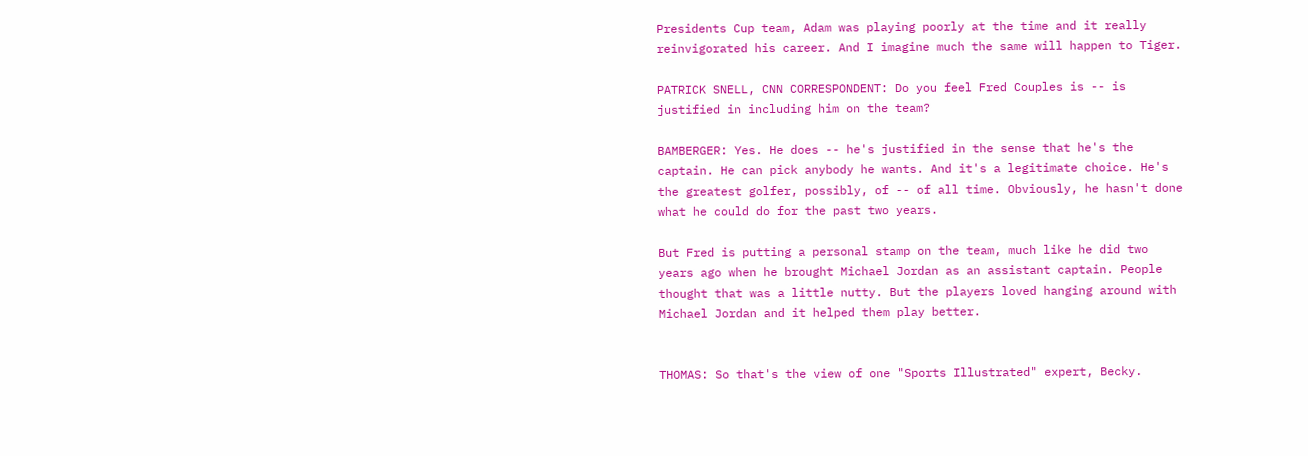Presidents Cup team, Adam was playing poorly at the time and it really reinvigorated his career. And I imagine much the same will happen to Tiger.

PATRICK SNELL, CNN CORRESPONDENT: Do you feel Fred Couples is -- is justified in including him on the team?

BAMBERGER: Yes. He does -- he's justified in the sense that he's the captain. He can pick anybody he wants. And it's a legitimate choice. He's the greatest golfer, possibly, of -- of all time. Obviously, he hasn't done what he could do for the past two years.

But Fred is putting a personal stamp on the team, much like he did two years ago when he brought Michael Jordan as an assistant captain. People thought that was a little nutty. But the players loved hanging around with Michael Jordan and it helped them play better.


THOMAS: So that's the view of one "Sports Illustrated" expert, Becky.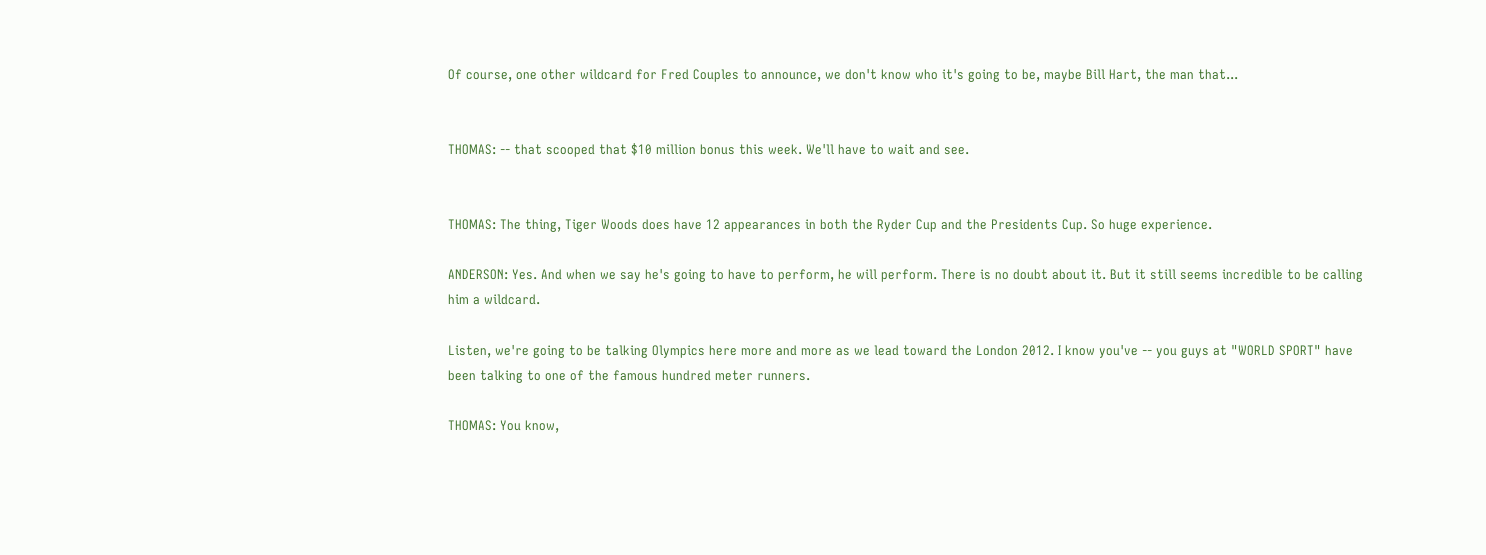Of course, one other wildcard for Fred Couples to announce, we don't know who it's going to be, maybe Bill Hart, the man that...


THOMAS: -- that scooped that $10 million bonus this week. We'll have to wait and see.


THOMAS: The thing, Tiger Woods does have 12 appearances in both the Ryder Cup and the Presidents Cup. So huge experience.

ANDERSON: Yes. And when we say he's going to have to perform, he will perform. There is no doubt about it. But it still seems incredible to be calling him a wildcard.

Listen, we're going to be talking Olympics here more and more as we lead toward the London 2012. I know you've -- you guys at "WORLD SPORT" have been talking to one of the famous hundred meter runners.

THOMAS: You know,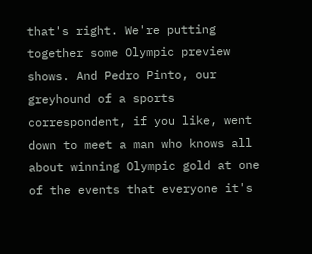that's right. We're putting together some Olympic preview shows. And Pedro Pinto, our greyhound of a sports correspondent, if you like, went down to meet a man who knows all about winning Olympic gold at one of the events that everyone it's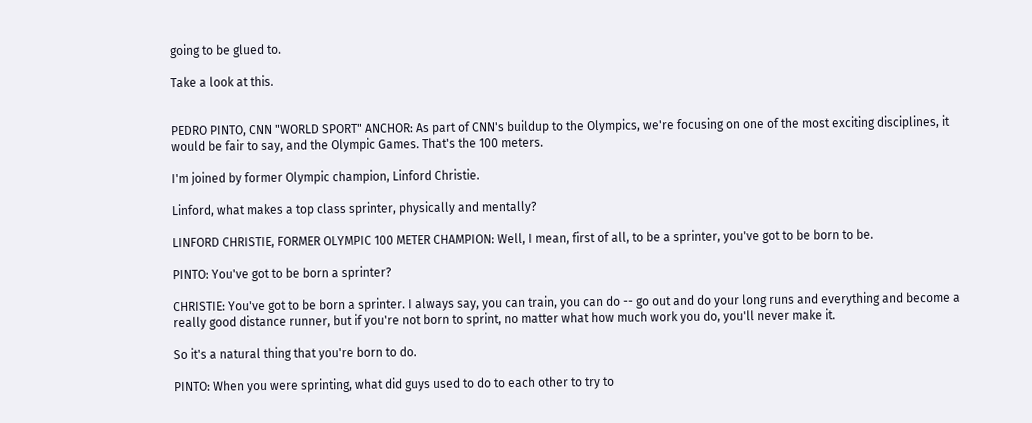going to be glued to.

Take a look at this.


PEDRO PINTO, CNN "WORLD SPORT" ANCHOR: As part of CNN's buildup to the Olympics, we're focusing on one of the most exciting disciplines, it would be fair to say, and the Olympic Games. That's the 100 meters.

I'm joined by former Olympic champion, Linford Christie.

Linford, what makes a top class sprinter, physically and mentally?

LINFORD CHRISTIE, FORMER OLYMPIC 100 METER CHAMPION: Well, I mean, first of all, to be a sprinter, you've got to be born to be.

PINTO: You've got to be born a sprinter?

CHRISTIE: You've got to be born a sprinter. I always say, you can train, you can do -- go out and do your long runs and everything and become a really good distance runner, but if you're not born to sprint, no matter what how much work you do, you'll never make it.

So it's a natural thing that you're born to do.

PINTO: When you were sprinting, what did guys used to do to each other to try to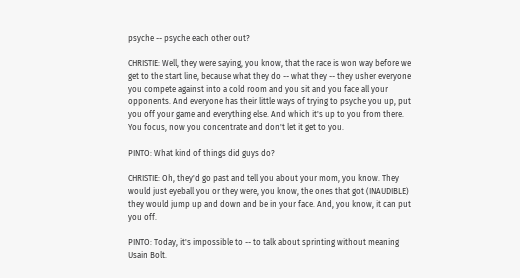psyche -- psyche each other out?

CHRISTIE: Well, they were saying, you know, that the race is won way before we get to the start line, because what they do -- what they -- they usher everyone you compete against into a cold room and you sit and you face all your opponents. And everyone has their little ways of trying to psyche you up, put you off your game and everything else. And which it's up to you from there. You focus, now you concentrate and don't let it get to you.

PINTO: What kind of things did guys do?

CHRISTIE: Oh, they'd go past and tell you about your mom, you know. They would just eyeball you or they were, you know, the ones that got (INAUDIBLE) they would jump up and down and be in your face. And, you know, it can put you off.

PINTO: Today, it's impossible to -- to talk about sprinting without meaning Usain Bolt.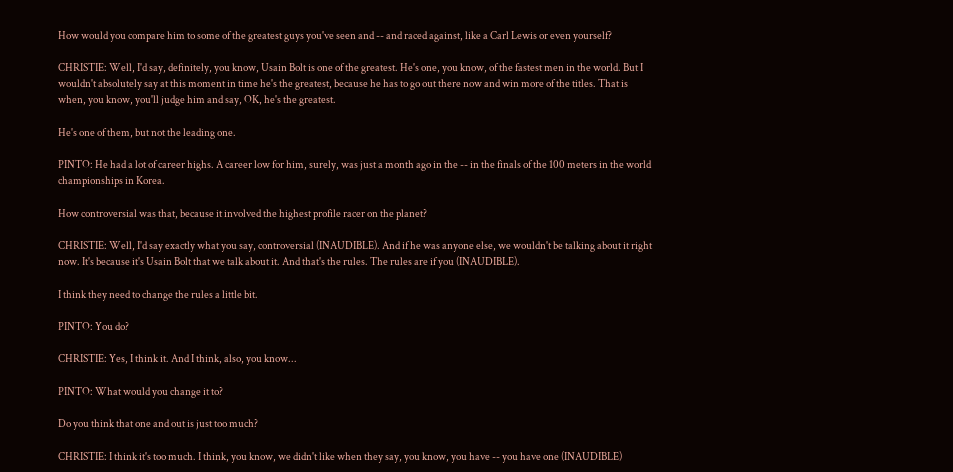How would you compare him to some of the greatest guys you've seen and -- and raced against, like a Carl Lewis or even yourself?

CHRISTIE: Well, I'd say, definitely, you know, Usain Bolt is one of the greatest. He's one, you know, of the fastest men in the world. But I wouldn't absolutely say at this moment in time he's the greatest, because he has to go out there now and win more of the titles. That is when, you know, you'll judge him and say, OK, he's the greatest.

He's one of them, but not the leading one.

PINTO: He had a lot of career highs. A career low for him, surely, was just a month ago in the -- in the finals of the 100 meters in the world championships in Korea.

How controversial was that, because it involved the highest profile racer on the planet?

CHRISTIE: Well, I'd say exactly what you say, controversial (INAUDIBLE). And if he was anyone else, we wouldn't be talking about it right now. It's because it's Usain Bolt that we talk about it. And that's the rules. The rules are if you (INAUDIBLE).

I think they need to change the rules a little bit.

PINTO: You do?

CHRISTIE: Yes, I think it. And I think, also, you know...

PINTO: What would you change it to?

Do you think that one and out is just too much?

CHRISTIE: I think it's too much. I think, you know, we didn't like when they say, you know, you have -- you have one (INAUDIBLE)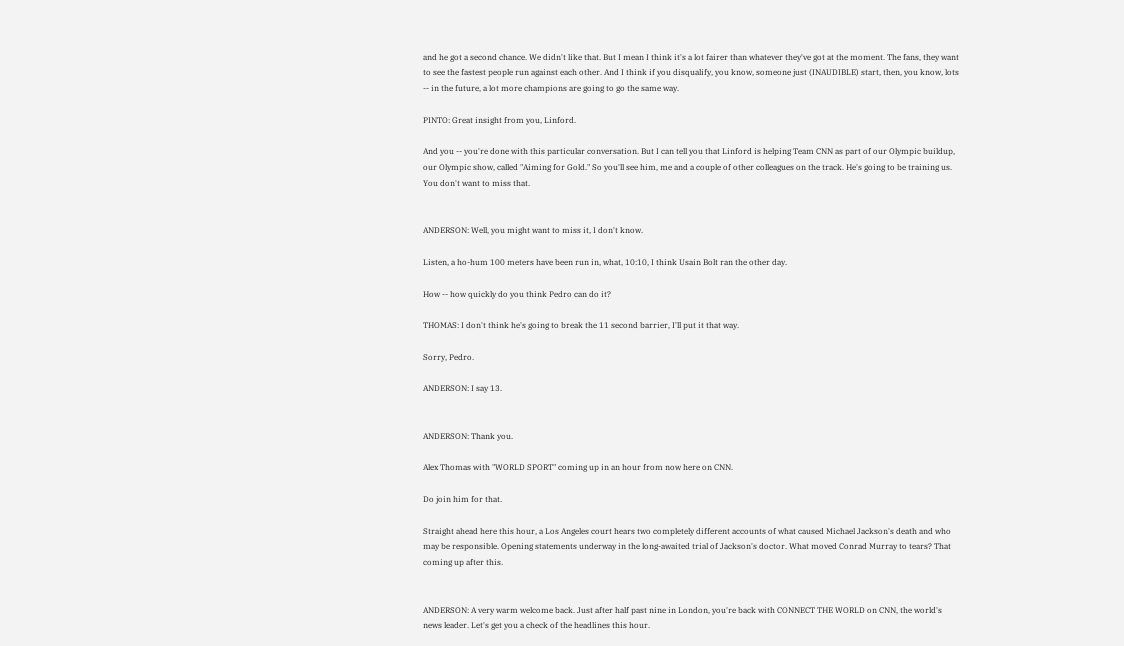and he got a second chance. We didn't like that. But I mean I think it's a lot fairer than whatever they've got at the moment. The fans, they want to see the fastest people run against each other. And I think if you disqualify, you know, someone just (INAUDIBLE) start, then, you know, lots -- in the future, a lot more champions are going to go the same way.

PINTO: Great insight from you, Linford.

And you -- you're done with this particular conversation. But I can tell you that Linford is helping Team CNN as part of our Olympic buildup, our Olympic show, called "Aiming for Gold." So you'll see him, me and a couple of other colleagues on the track. He's going to be training us. You don't want to miss that.


ANDERSON: Well, you might want to miss it, I don't know.

Listen, a ho-hum 100 meters have been run in, what, 10:10, I think Usain Bolt ran the other day.

How -- how quickly do you think Pedro can do it?

THOMAS: I don't think he's going to break the 11 second barrier, I'll put it that way.

Sorry, Pedro.

ANDERSON: I say 13.


ANDERSON: Thank you.

Alex Thomas with "WORLD SPORT" coming up in an hour from now here on CNN.

Do join him for that.

Straight ahead here this hour, a Los Angeles court hears two completely different accounts of what caused Michael Jackson's death and who may be responsible. Opening statements underway in the long-awaited trial of Jackson's doctor. What moved Conrad Murray to tears? That coming up after this.


ANDERSON: A very warm welcome back. Just after half past nine in London, you're back with CONNECT THE WORLD on CNN, the world's news leader. Let's get you a check of the headlines this hour.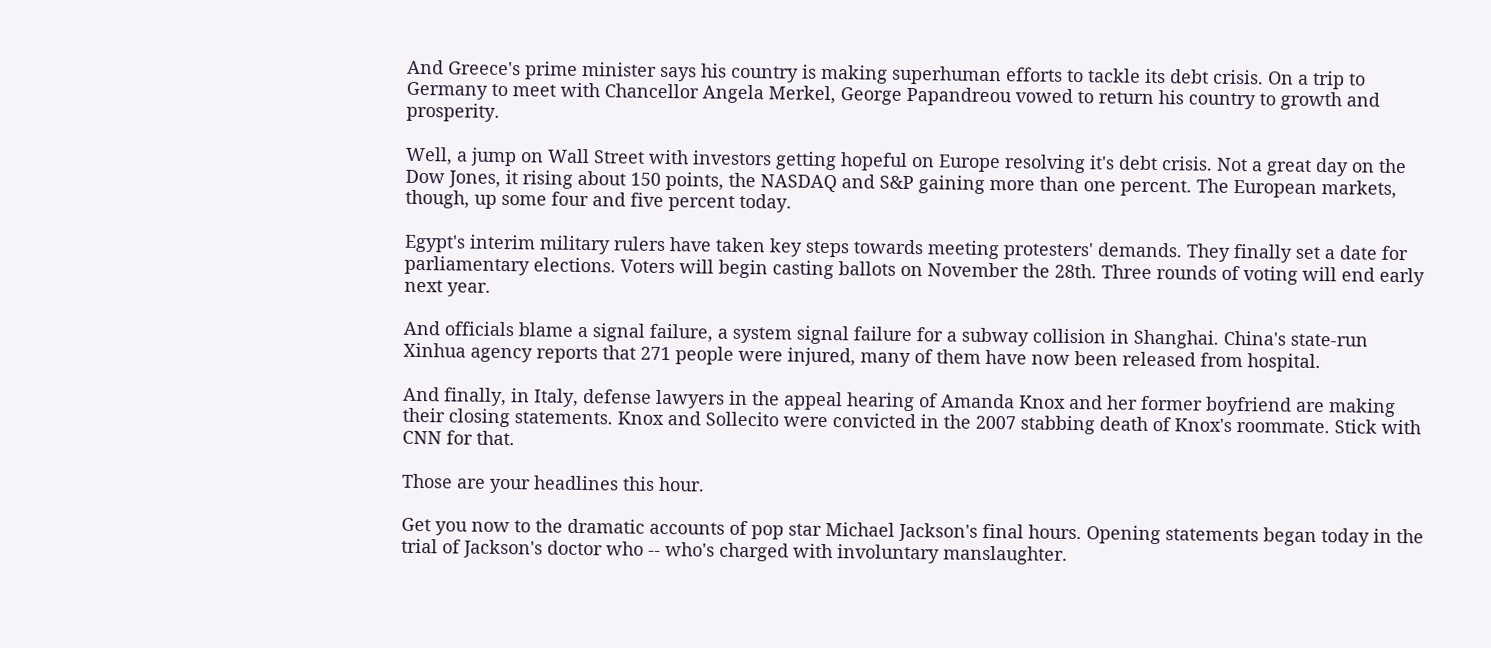And Greece's prime minister says his country is making superhuman efforts to tackle its debt crisis. On a trip to Germany to meet with Chancellor Angela Merkel, George Papandreou vowed to return his country to growth and prosperity.

Well, a jump on Wall Street with investors getting hopeful on Europe resolving it's debt crisis. Not a great day on the Dow Jones, it rising about 150 points, the NASDAQ and S&P gaining more than one percent. The European markets, though, up some four and five percent today.

Egypt's interim military rulers have taken key steps towards meeting protesters' demands. They finally set a date for parliamentary elections. Voters will begin casting ballots on November the 28th. Three rounds of voting will end early next year.

And officials blame a signal failure, a system signal failure for a subway collision in Shanghai. China's state-run Xinhua agency reports that 271 people were injured, many of them have now been released from hospital.

And finally, in Italy, defense lawyers in the appeal hearing of Amanda Knox and her former boyfriend are making their closing statements. Knox and Sollecito were convicted in the 2007 stabbing death of Knox's roommate. Stick with CNN for that.

Those are your headlines this hour.

Get you now to the dramatic accounts of pop star Michael Jackson's final hours. Opening statements began today in the trial of Jackson's doctor who -- who's charged with involuntary manslaughter.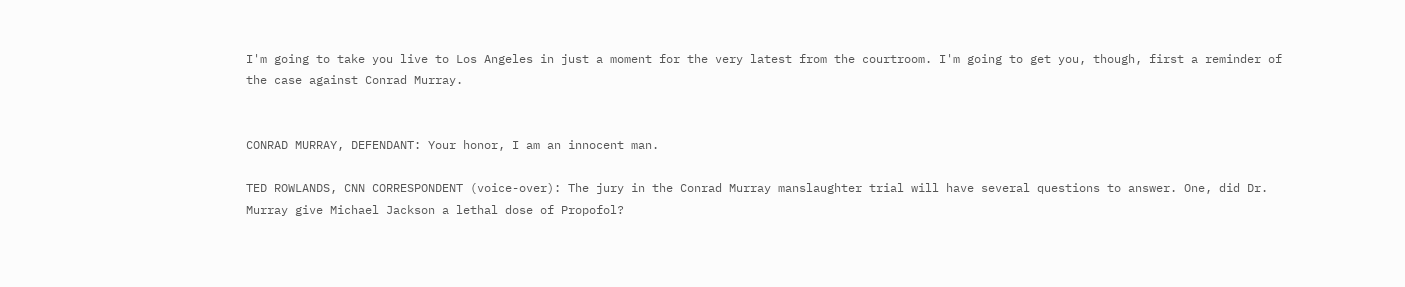I'm going to take you live to Los Angeles in just a moment for the very latest from the courtroom. I'm going to get you, though, first a reminder of the case against Conrad Murray.


CONRAD MURRAY, DEFENDANT: Your honor, I am an innocent man.

TED ROWLANDS, CNN CORRESPONDENT (voice-over): The jury in the Conrad Murray manslaughter trial will have several questions to answer. One, did Dr. Murray give Michael Jackson a lethal dose of Propofol?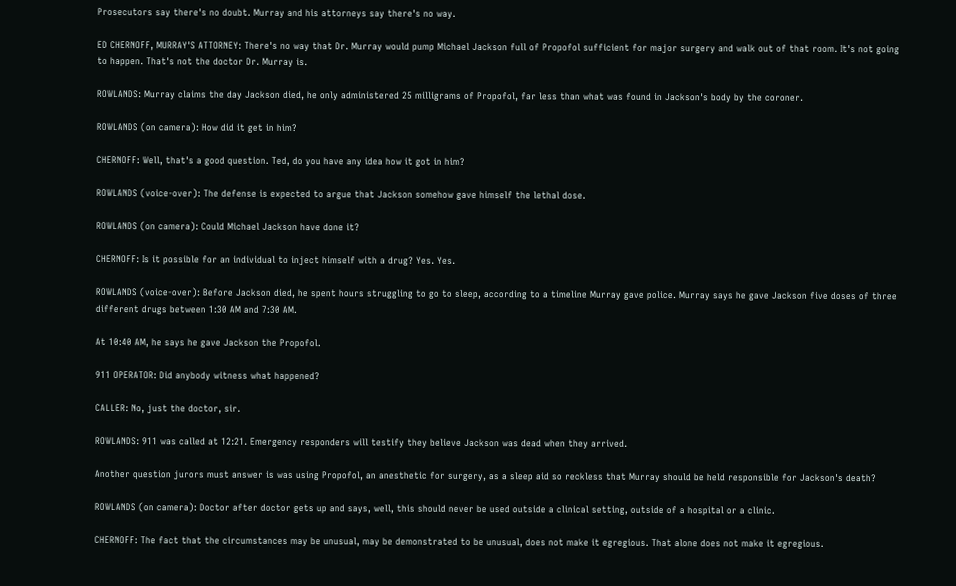Prosecutors say there's no doubt. Murray and his attorneys say there's no way.

ED CHERNOFF, MURRAY'S ATTORNEY: There's no way that Dr. Murray would pump Michael Jackson full of Propofol sufficient for major surgery and walk out of that room. It's not going to happen. That's not the doctor Dr. Murray is.

ROWLANDS: Murray claims the day Jackson died, he only administered 25 milligrams of Propofol, far less than what was found in Jackson's body by the coroner.

ROWLANDS (on camera): How did it get in him?

CHERNOFF: Well, that's a good question. Ted, do you have any idea how it got in him?

ROWLANDS (voice-over): The defense is expected to argue that Jackson somehow gave himself the lethal dose.

ROWLANDS (on camera): Could Michael Jackson have done it?

CHERNOFF: Is it possible for an individual to inject himself with a drug? Yes. Yes.

ROWLANDS (voice-over): Before Jackson died, he spent hours struggling to go to sleep, according to a timeline Murray gave police. Murray says he gave Jackson five doses of three different drugs between 1:30 AM and 7:30 AM.

At 10:40 AM, he says he gave Jackson the Propofol.

911 OPERATOR: Did anybody witness what happened?

CALLER: No, just the doctor, sir.

ROWLANDS: 911 was called at 12:21. Emergency responders will testify they believe Jackson was dead when they arrived.

Another question jurors must answer is was using Propofol, an anesthetic for surgery, as a sleep aid so reckless that Murray should be held responsible for Jackson's death?

ROWLANDS (on camera): Doctor after doctor gets up and says, well, this should never be used outside a clinical setting, outside of a hospital or a clinic.

CHERNOFF: The fact that the circumstances may be unusual, may be demonstrated to be unusual, does not make it egregious. That alone does not make it egregious.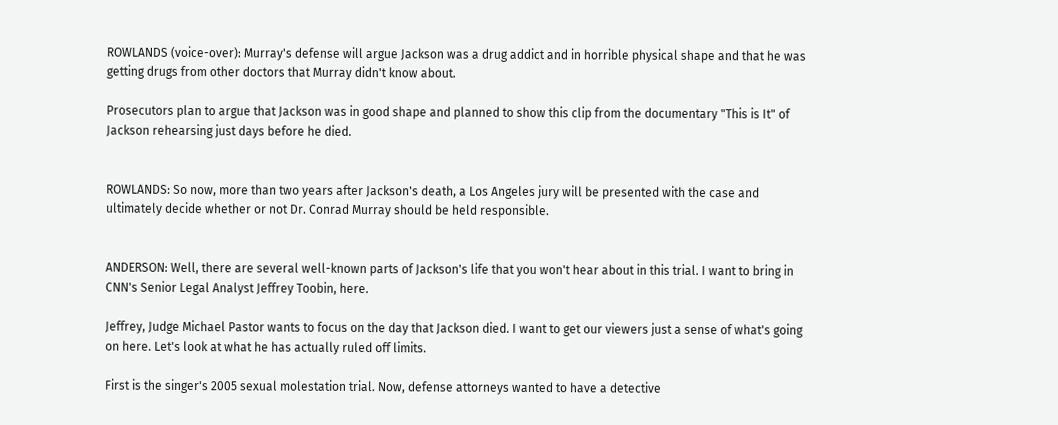ROWLANDS (voice-over): Murray's defense will argue Jackson was a drug addict and in horrible physical shape and that he was getting drugs from other doctors that Murray didn't know about.

Prosecutors plan to argue that Jackson was in good shape and planned to show this clip from the documentary "This is It" of Jackson rehearsing just days before he died.


ROWLANDS: So now, more than two years after Jackson's death, a Los Angeles jury will be presented with the case and ultimately decide whether or not Dr. Conrad Murray should be held responsible.


ANDERSON: Well, there are several well-known parts of Jackson's life that you won't hear about in this trial. I want to bring in CNN's Senior Legal Analyst Jeffrey Toobin, here.

Jeffrey, Judge Michael Pastor wants to focus on the day that Jackson died. I want to get our viewers just a sense of what's going on here. Let's look at what he has actually ruled off limits.

First is the singer's 2005 sexual molestation trial. Now, defense attorneys wanted to have a detective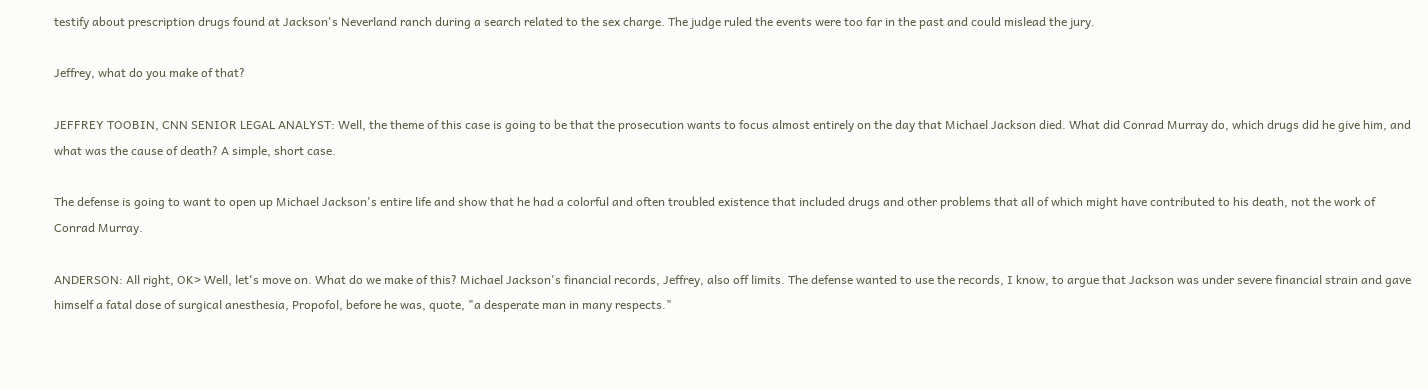testify about prescription drugs found at Jackson's Neverland ranch during a search related to the sex charge. The judge ruled the events were too far in the past and could mislead the jury.

Jeffrey, what do you make of that?

JEFFREY TOOBIN, CNN SENIOR LEGAL ANALYST: Well, the theme of this case is going to be that the prosecution wants to focus almost entirely on the day that Michael Jackson died. What did Conrad Murray do, which drugs did he give him, and what was the cause of death? A simple, short case.

The defense is going to want to open up Michael Jackson's entire life and show that he had a colorful and often troubled existence that included drugs and other problems that all of which might have contributed to his death, not the work of Conrad Murray.

ANDERSON: All right, OK> Well, let's move on. What do we make of this? Michael Jackson's financial records, Jeffrey, also off limits. The defense wanted to use the records, I know, to argue that Jackson was under severe financial strain and gave himself a fatal dose of surgical anesthesia, Propofol, before he was, quote, "a desperate man in many respects."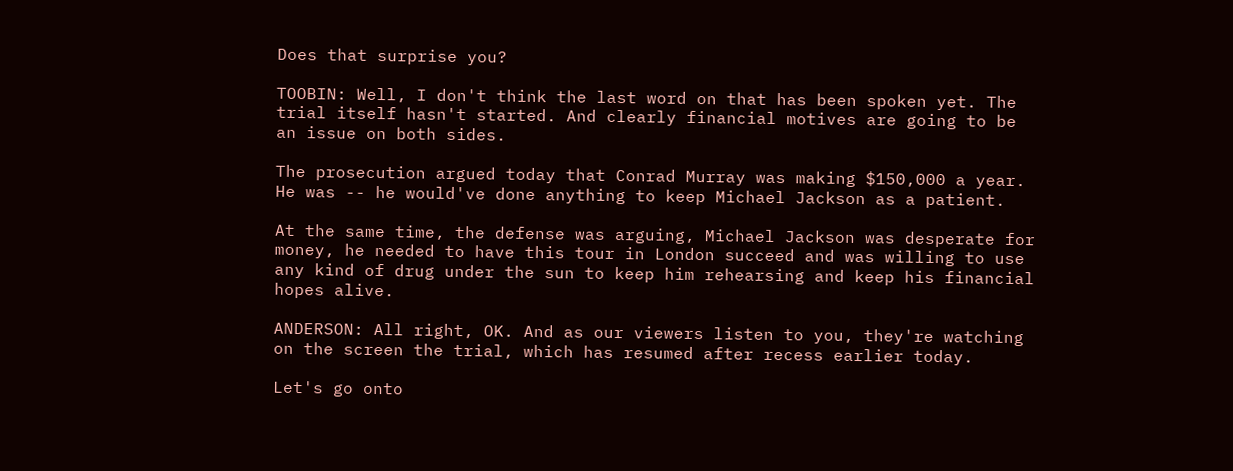Does that surprise you?

TOOBIN: Well, I don't think the last word on that has been spoken yet. The trial itself hasn't started. And clearly financial motives are going to be an issue on both sides.

The prosecution argued today that Conrad Murray was making $150,000 a year. He was -- he would've done anything to keep Michael Jackson as a patient.

At the same time, the defense was arguing, Michael Jackson was desperate for money, he needed to have this tour in London succeed and was willing to use any kind of drug under the sun to keep him rehearsing and keep his financial hopes alive.

ANDERSON: All right, OK. And as our viewers listen to you, they're watching on the screen the trial, which has resumed after recess earlier today.

Let's go onto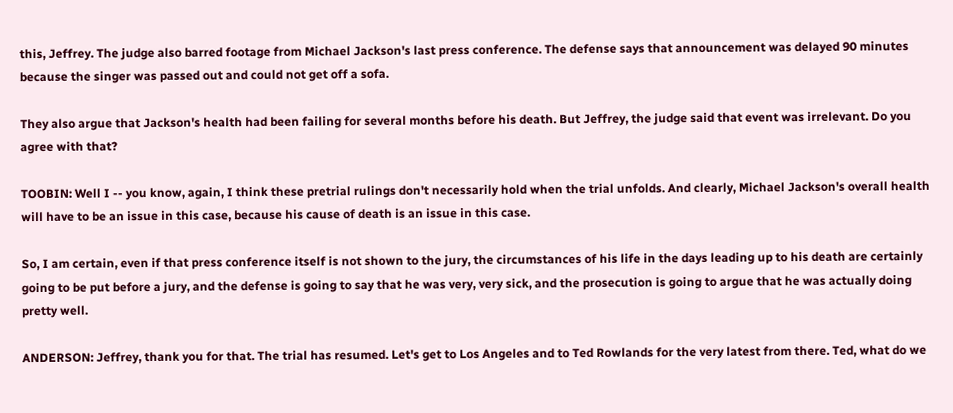this, Jeffrey. The judge also barred footage from Michael Jackson's last press conference. The defense says that announcement was delayed 90 minutes because the singer was passed out and could not get off a sofa.

They also argue that Jackson's health had been failing for several months before his death. But Jeffrey, the judge said that event was irrelevant. Do you agree with that?

TOOBIN: Well I -- you know, again, I think these pretrial rulings don't necessarily hold when the trial unfolds. And clearly, Michael Jackson's overall health will have to be an issue in this case, because his cause of death is an issue in this case.

So, I am certain, even if that press conference itself is not shown to the jury, the circumstances of his life in the days leading up to his death are certainly going to be put before a jury, and the defense is going to say that he was very, very sick, and the prosecution is going to argue that he was actually doing pretty well.

ANDERSON: Jeffrey, thank you for that. The trial has resumed. Let's get to Los Angeles and to Ted Rowlands for the very latest from there. Ted, what do we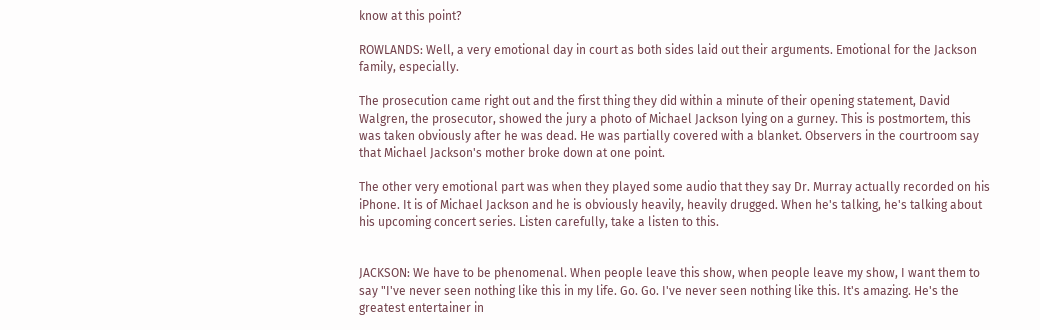know at this point?

ROWLANDS: Well, a very emotional day in court as both sides laid out their arguments. Emotional for the Jackson family, especially.

The prosecution came right out and the first thing they did within a minute of their opening statement, David Walgren, the prosecutor, showed the jury a photo of Michael Jackson lying on a gurney. This is postmortem, this was taken obviously after he was dead. He was partially covered with a blanket. Observers in the courtroom say that Michael Jackson's mother broke down at one point.

The other very emotional part was when they played some audio that they say Dr. Murray actually recorded on his iPhone. It is of Michael Jackson and he is obviously heavily, heavily drugged. When he's talking, he's talking about his upcoming concert series. Listen carefully, take a listen to this.


JACKSON: We have to be phenomenal. When people leave this show, when people leave my show, I want them to say "I've never seen nothing like this in my life. Go. Go. I've never seen nothing like this. It's amazing. He's the greatest entertainer in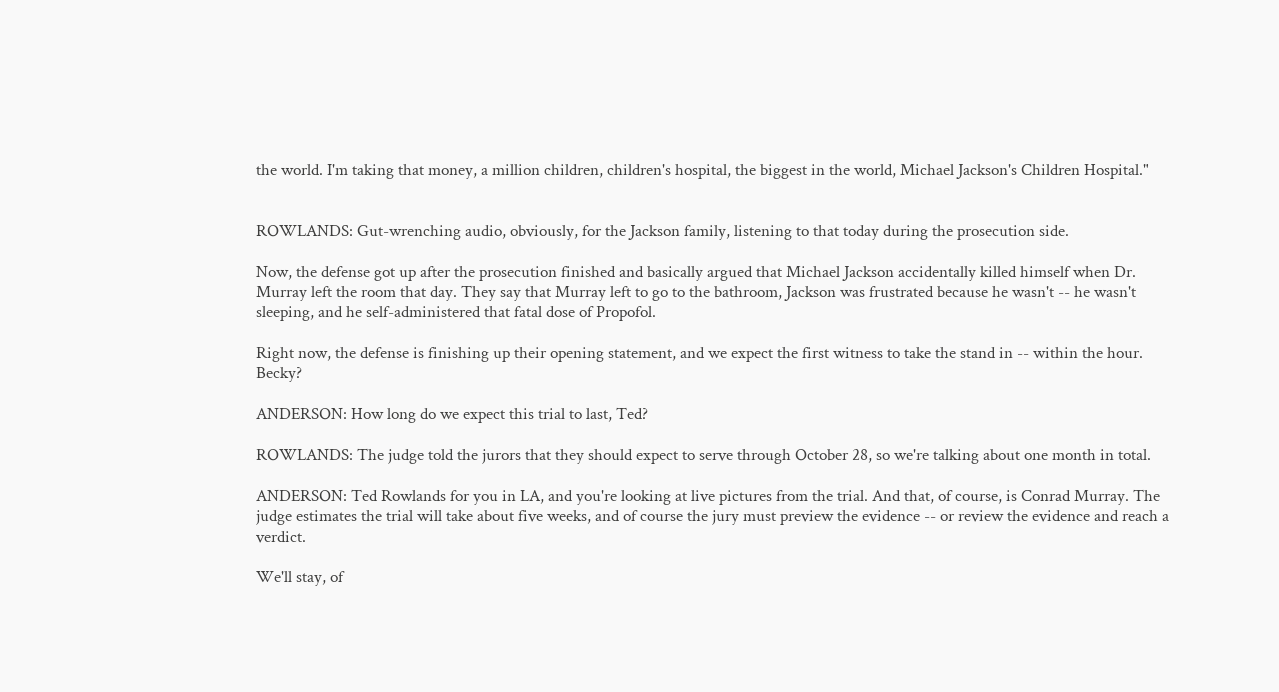the world. I'm taking that money, a million children, children's hospital, the biggest in the world, Michael Jackson's Children Hospital."


ROWLANDS: Gut-wrenching audio, obviously, for the Jackson family, listening to that today during the prosecution side.

Now, the defense got up after the prosecution finished and basically argued that Michael Jackson accidentally killed himself when Dr. Murray left the room that day. They say that Murray left to go to the bathroom, Jackson was frustrated because he wasn't -- he wasn't sleeping, and he self-administered that fatal dose of Propofol.

Right now, the defense is finishing up their opening statement, and we expect the first witness to take the stand in -- within the hour. Becky?

ANDERSON: How long do we expect this trial to last, Ted?

ROWLANDS: The judge told the jurors that they should expect to serve through October 28, so we're talking about one month in total.

ANDERSON: Ted Rowlands for you in LA, and you're looking at live pictures from the trial. And that, of course, is Conrad Murray. The judge estimates the trial will take about five weeks, and of course the jury must preview the evidence -- or review the evidence and reach a verdict.

We'll stay, of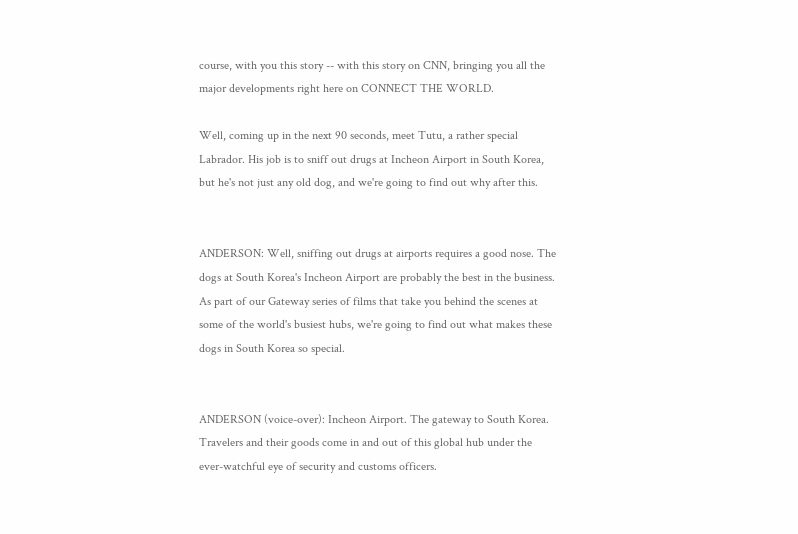course, with you this story -- with this story on CNN, bringing you all the major developments right here on CONNECT THE WORLD.

Well, coming up in the next 90 seconds, meet Tutu, a rather special Labrador. His job is to sniff out drugs at Incheon Airport in South Korea, but he's not just any old dog, and we're going to find out why after this.


ANDERSON: Well, sniffing out drugs at airports requires a good nose. The dogs at South Korea's Incheon Airport are probably the best in the business. As part of our Gateway series of films that take you behind the scenes at some of the world's busiest hubs, we're going to find out what makes these dogs in South Korea so special.


ANDERSON (voice-over): Incheon Airport. The gateway to South Korea. Travelers and their goods come in and out of this global hub under the ever-watchful eye of security and customs officers.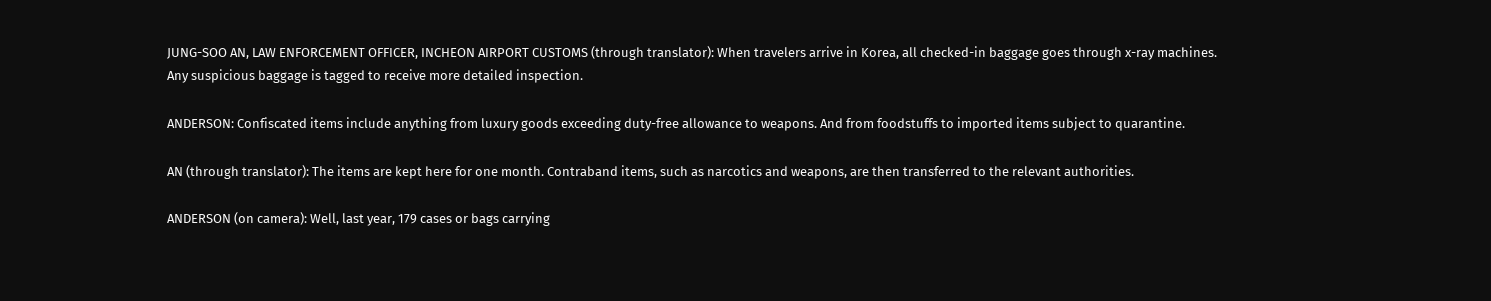JUNG-SOO AN, LAW ENFORCEMENT OFFICER, INCHEON AIRPORT CUSTOMS (through translator): When travelers arrive in Korea, all checked-in baggage goes through x-ray machines. Any suspicious baggage is tagged to receive more detailed inspection.

ANDERSON: Confiscated items include anything from luxury goods exceeding duty-free allowance to weapons. And from foodstuffs to imported items subject to quarantine.

AN (through translator): The items are kept here for one month. Contraband items, such as narcotics and weapons, are then transferred to the relevant authorities.

ANDERSON (on camera): Well, last year, 179 cases or bags carrying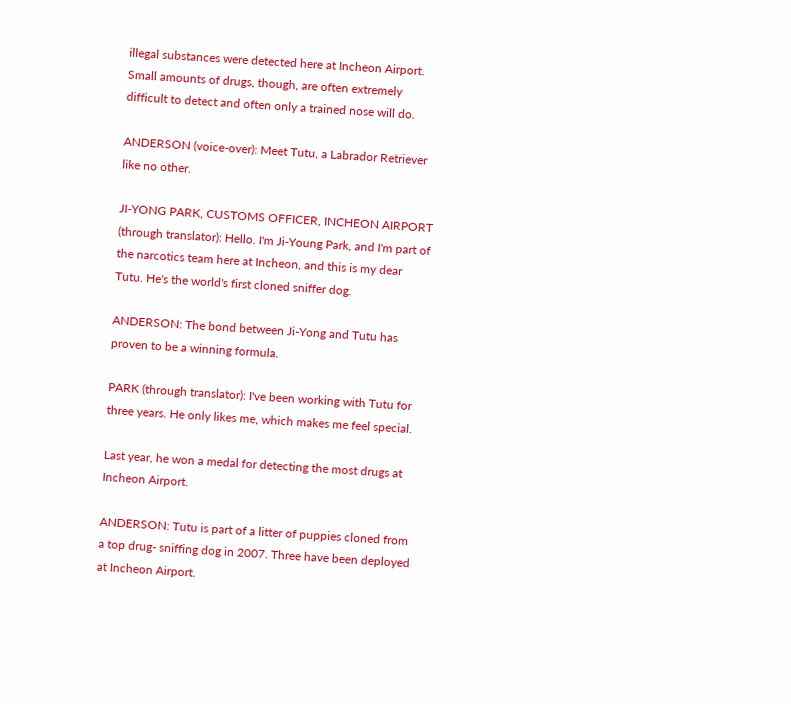illegal substances were detected here at Incheon Airport. Small amounts of drugs, though, are often extremely difficult to detect and often only a trained nose will do.

ANDERSON (voice-over): Meet Tutu, a Labrador Retriever like no other.

JI-YONG PARK, CUSTOMS OFFICER, INCHEON AIRPORT (through translator): Hello. I'm Ji-Young Park, and I'm part of the narcotics team here at Incheon, and this is my dear Tutu. He's the world's first cloned sniffer dog.

ANDERSON: The bond between Ji-Yong and Tutu has proven to be a winning formula.

PARK (through translator): I've been working with Tutu for three years. He only likes me, which makes me feel special.

Last year, he won a medal for detecting the most drugs at Incheon Airport.

ANDERSON: Tutu is part of a litter of puppies cloned from a top drug- sniffing dog in 2007. Three have been deployed at Incheon Airport.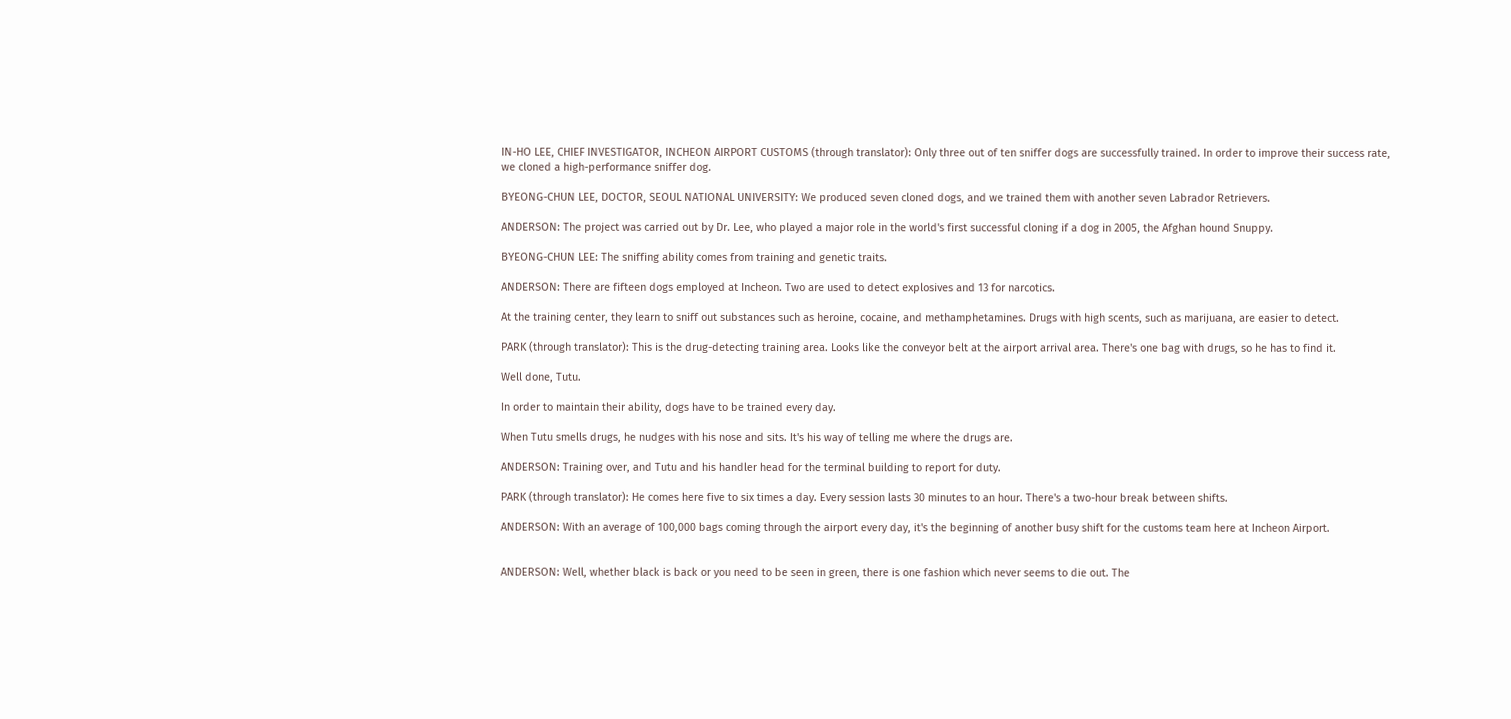IN-HO LEE, CHIEF INVESTIGATOR, INCHEON AIRPORT CUSTOMS (through translator): Only three out of ten sniffer dogs are successfully trained. In order to improve their success rate, we cloned a high-performance sniffer dog.

BYEONG-CHUN LEE, DOCTOR, SEOUL NATIONAL UNIVERSITY: We produced seven cloned dogs, and we trained them with another seven Labrador Retrievers.

ANDERSON: The project was carried out by Dr. Lee, who played a major role in the world's first successful cloning if a dog in 2005, the Afghan hound Snuppy.

BYEONG-CHUN LEE: The sniffing ability comes from training and genetic traits.

ANDERSON: There are fifteen dogs employed at Incheon. Two are used to detect explosives and 13 for narcotics.

At the training center, they learn to sniff out substances such as heroine, cocaine, and methamphetamines. Drugs with high scents, such as marijuana, are easier to detect.

PARK (through translator): This is the drug-detecting training area. Looks like the conveyor belt at the airport arrival area. There's one bag with drugs, so he has to find it.

Well done, Tutu.

In order to maintain their ability, dogs have to be trained every day.

When Tutu smells drugs, he nudges with his nose and sits. It's his way of telling me where the drugs are.

ANDERSON: Training over, and Tutu and his handler head for the terminal building to report for duty.

PARK (through translator): He comes here five to six times a day. Every session lasts 30 minutes to an hour. There's a two-hour break between shifts.

ANDERSON: With an average of 100,000 bags coming through the airport every day, it's the beginning of another busy shift for the customs team here at Incheon Airport.


ANDERSON: Well, whether black is back or you need to be seen in green, there is one fashion which never seems to die out. The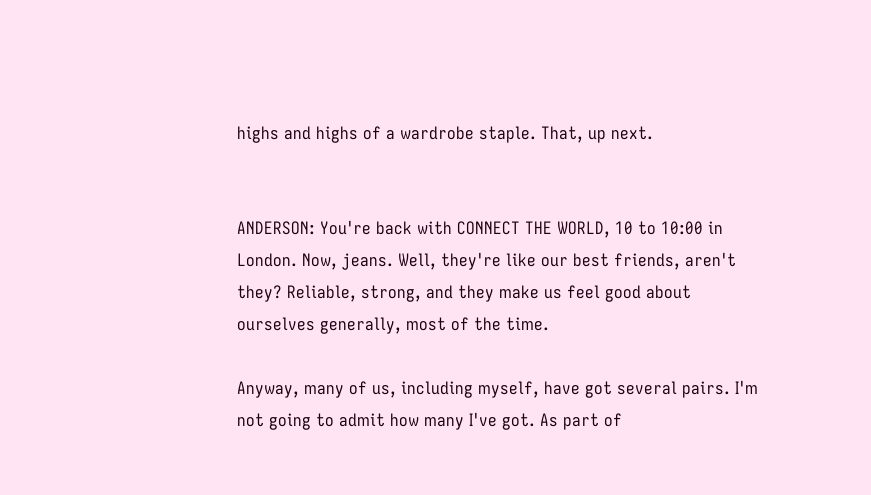highs and highs of a wardrobe staple. That, up next.


ANDERSON: You're back with CONNECT THE WORLD, 10 to 10:00 in London. Now, jeans. Well, they're like our best friends, aren't they? Reliable, strong, and they make us feel good about ourselves generally, most of the time.

Anyway, many of us, including myself, have got several pairs. I'm not going to admit how many I've got. As part of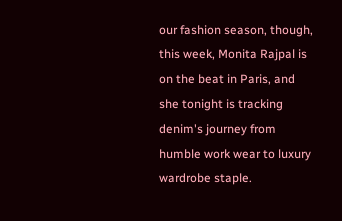our fashion season, though, this week, Monita Rajpal is on the beat in Paris, and she tonight is tracking denim's journey from humble work wear to luxury wardrobe staple.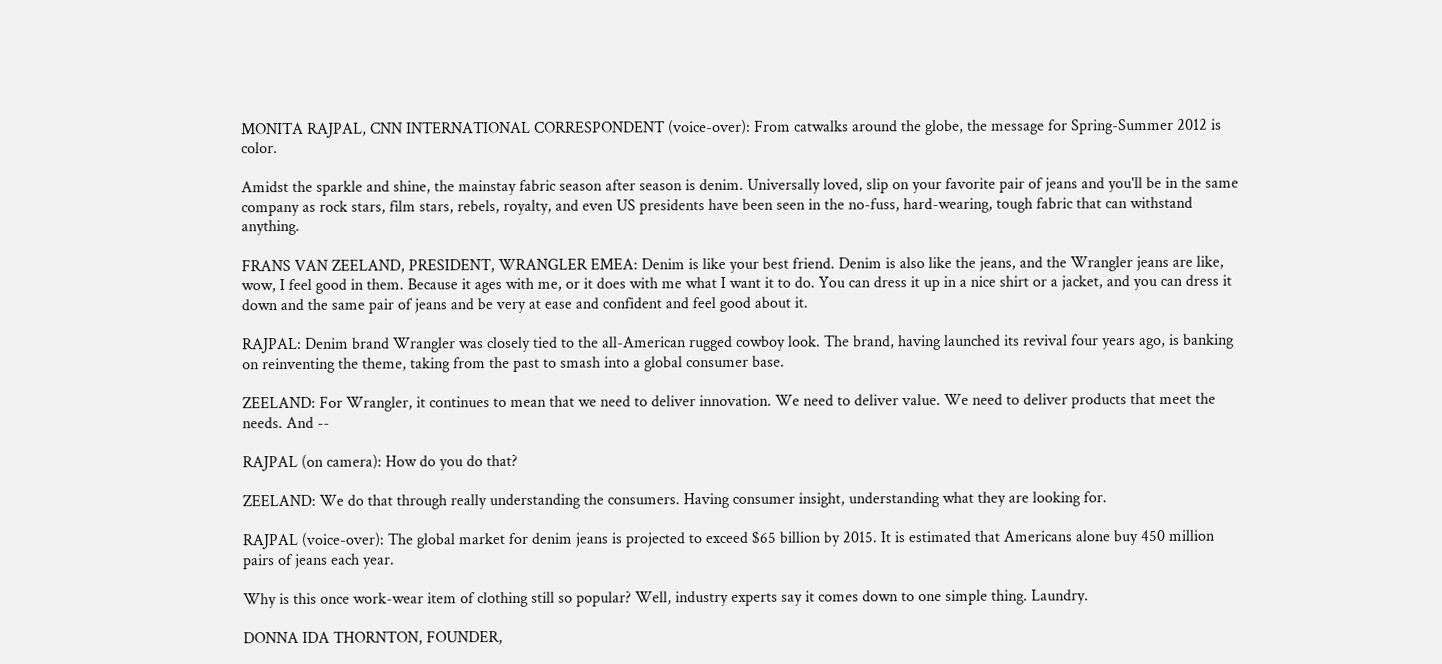MONITA RAJPAL, CNN INTERNATIONAL CORRESPONDENT (voice-over): From catwalks around the globe, the message for Spring-Summer 2012 is color.

Amidst the sparkle and shine, the mainstay fabric season after season is denim. Universally loved, slip on your favorite pair of jeans and you'll be in the same company as rock stars, film stars, rebels, royalty, and even US presidents have been seen in the no-fuss, hard-wearing, tough fabric that can withstand anything.

FRANS VAN ZEELAND, PRESIDENT, WRANGLER EMEA: Denim is like your best friend. Denim is also like the jeans, and the Wrangler jeans are like, wow, I feel good in them. Because it ages with me, or it does with me what I want it to do. You can dress it up in a nice shirt or a jacket, and you can dress it down and the same pair of jeans and be very at ease and confident and feel good about it.

RAJPAL: Denim brand Wrangler was closely tied to the all-American rugged cowboy look. The brand, having launched its revival four years ago, is banking on reinventing the theme, taking from the past to smash into a global consumer base.

ZEELAND: For Wrangler, it continues to mean that we need to deliver innovation. We need to deliver value. We need to deliver products that meet the needs. And --

RAJPAL (on camera): How do you do that?

ZEELAND: We do that through really understanding the consumers. Having consumer insight, understanding what they are looking for.

RAJPAL (voice-over): The global market for denim jeans is projected to exceed $65 billion by 2015. It is estimated that Americans alone buy 450 million pairs of jeans each year.

Why is this once work-wear item of clothing still so popular? Well, industry experts say it comes down to one simple thing. Laundry.

DONNA IDA THORNTON, FOUNDER,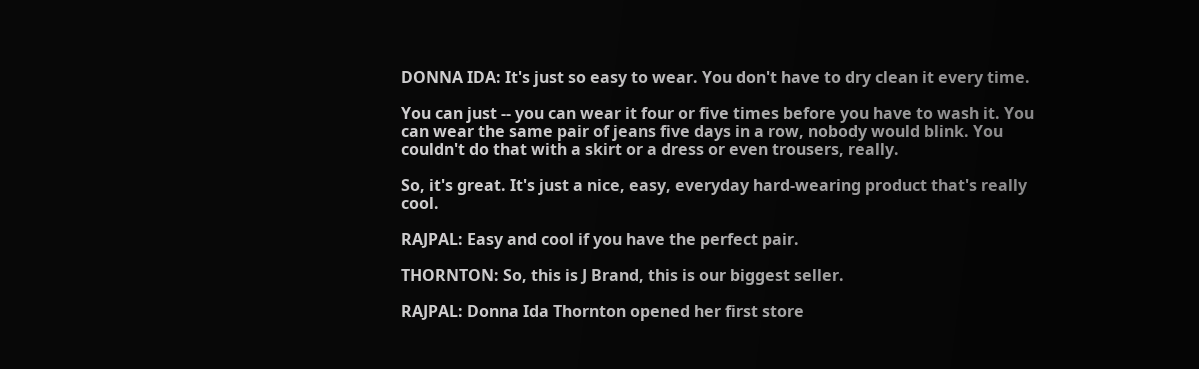DONNA IDA: It's just so easy to wear. You don't have to dry clean it every time.

You can just -- you can wear it four or five times before you have to wash it. You can wear the same pair of jeans five days in a row, nobody would blink. You couldn't do that with a skirt or a dress or even trousers, really.

So, it's great. It's just a nice, easy, everyday hard-wearing product that's really cool.

RAJPAL: Easy and cool if you have the perfect pair.

THORNTON: So, this is J Brand, this is our biggest seller.

RAJPAL: Donna Ida Thornton opened her first store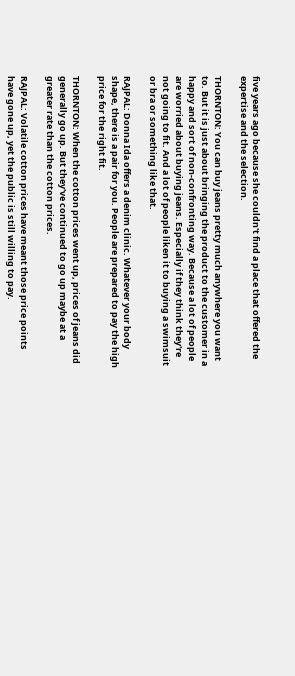five years ago because she couldn't find a place that offered the expertise and the selection.

THORNTON: You can buy jeans pretty much anywhere you want to. But it is just about bringing the product to the customer in a happy and sort of non-confronting way. Because a lot of people are worried about buying jeans. Especially if they think they're not going to fit. And a lot of people liken it to buying a swimsuit or bra or something like that.

RAJPAL: Donna Ida offers a denim clinic. Whatever your body shape, there is a pair for you. People are prepared to pay the high price for the right fit.

THORNTON: When the cotton prices went up, prices of jeans did generally go up. But they've continued to go up maybe at a greater rate than the cotton prices.

RAJPAL: Volatile cotton prices have meant those price points have gone up, yet the public is still willing to pay.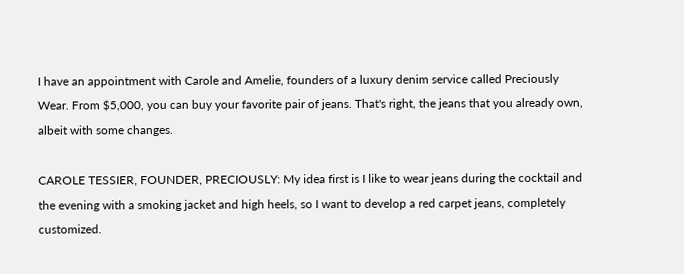I have an appointment with Carole and Amelie, founders of a luxury denim service called Preciously Wear. From $5,000, you can buy your favorite pair of jeans. That's right, the jeans that you already own, albeit with some changes.

CAROLE TESSIER, FOUNDER, PRECIOUSLY: My idea first is I like to wear jeans during the cocktail and the evening with a smoking jacket and high heels, so I want to develop a red carpet jeans, completely customized.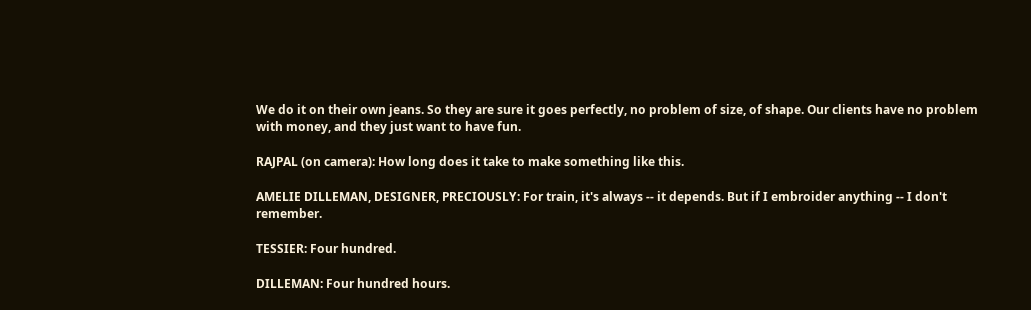We do it on their own jeans. So they are sure it goes perfectly, no problem of size, of shape. Our clients have no problem with money, and they just want to have fun.

RAJPAL (on camera): How long does it take to make something like this.

AMELIE DILLEMAN, DESIGNER, PRECIOUSLY: For train, it's always -- it depends. But if I embroider anything -- I don't remember.

TESSIER: Four hundred.

DILLEMAN: Four hundred hours.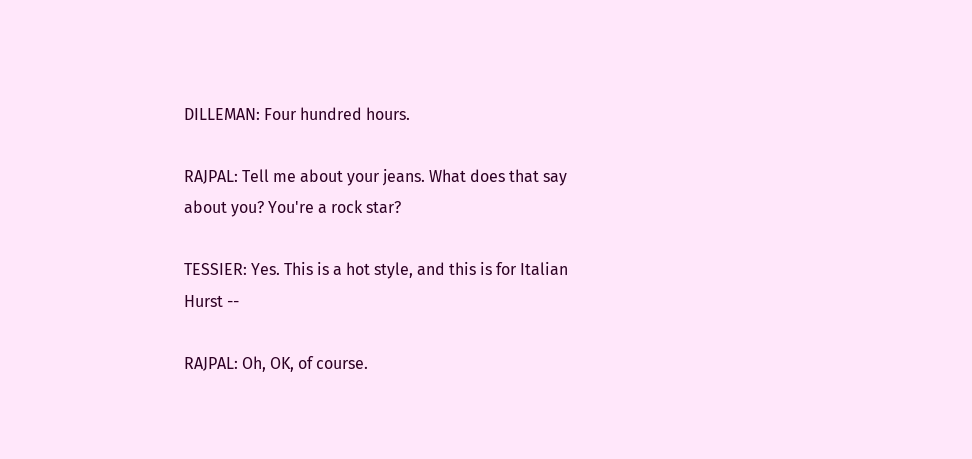DILLEMAN: Four hundred hours.

RAJPAL: Tell me about your jeans. What does that say about you? You're a rock star?

TESSIER: Yes. This is a hot style, and this is for Italian Hurst --

RAJPAL: Oh, OK, of course.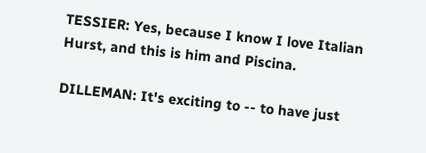TESSIER: Yes, because I know I love Italian Hurst, and this is him and Piscina.

DILLEMAN: It's exciting to -- to have just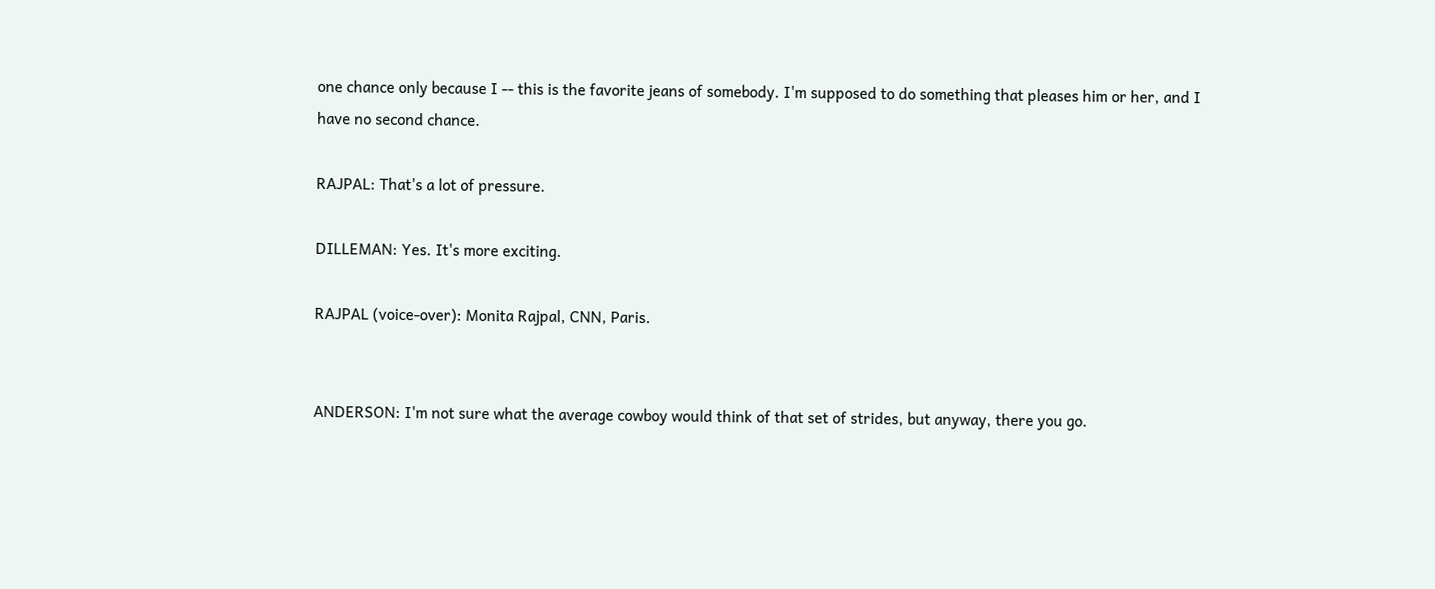one chance only because I -- this is the favorite jeans of somebody. I'm supposed to do something that pleases him or her, and I have no second chance.

RAJPAL: That's a lot of pressure.

DILLEMAN: Yes. It's more exciting.

RAJPAL (voice-over): Monita Rajpal, CNN, Paris.


ANDERSON: I'm not sure what the average cowboy would think of that set of strides, but anyway, there you go.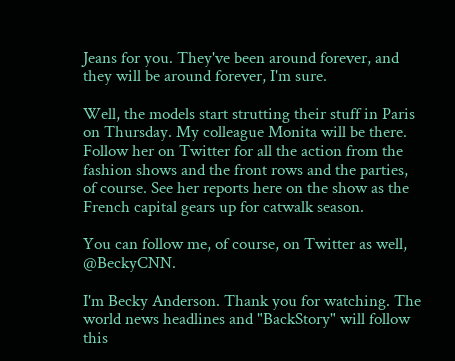Jeans for you. They've been around forever, and they will be around forever, I'm sure.

Well, the models start strutting their stuff in Paris on Thursday. My colleague Monita will be there. Follow her on Twitter for all the action from the fashion shows and the front rows and the parties, of course. See her reports here on the show as the French capital gears up for catwalk season.

You can follow me, of course, on Twitter as well, @BeckyCNN.

I'm Becky Anderson. Thank you for watching. The world news headlines and "BackStory" will follow this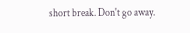short break. Don't go away.